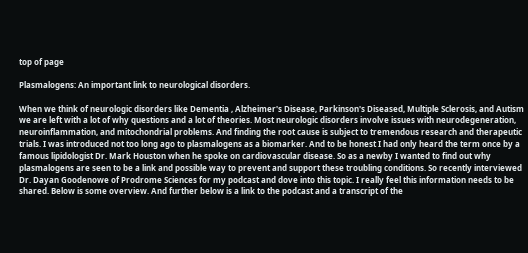top of page

Plasmalogens: An important link to neurological disorders.

When we think of neurologic disorders like Dementia , Alzheimer's Disease, Parkinson's Diseased, Multiple Sclerosis, and Autism we are left with a lot of why questions and a lot of theories. Most neurologic disorders involve issues with neurodegeneration, neuroinflammation, and mitochondrial problems. And finding the root cause is subject to tremendous research and therapeutic trials. I was introduced not too long ago to plasmalogens as a biomarker. And to be honest I had only heard the term once by a famous lipidologist Dr. Mark Houston when he spoke on cardiovascular disease. So as a newby I wanted to find out why plasmalogens are seen to be a link and possible way to prevent and support these troubling conditions. So recently interviewed Dr. Dayan Goodenowe of Prodrome Sciences for my podcast and dove into this topic. I really feel this information needs to be shared. Below is some overview. And further below is a link to the podcast and a transcript of the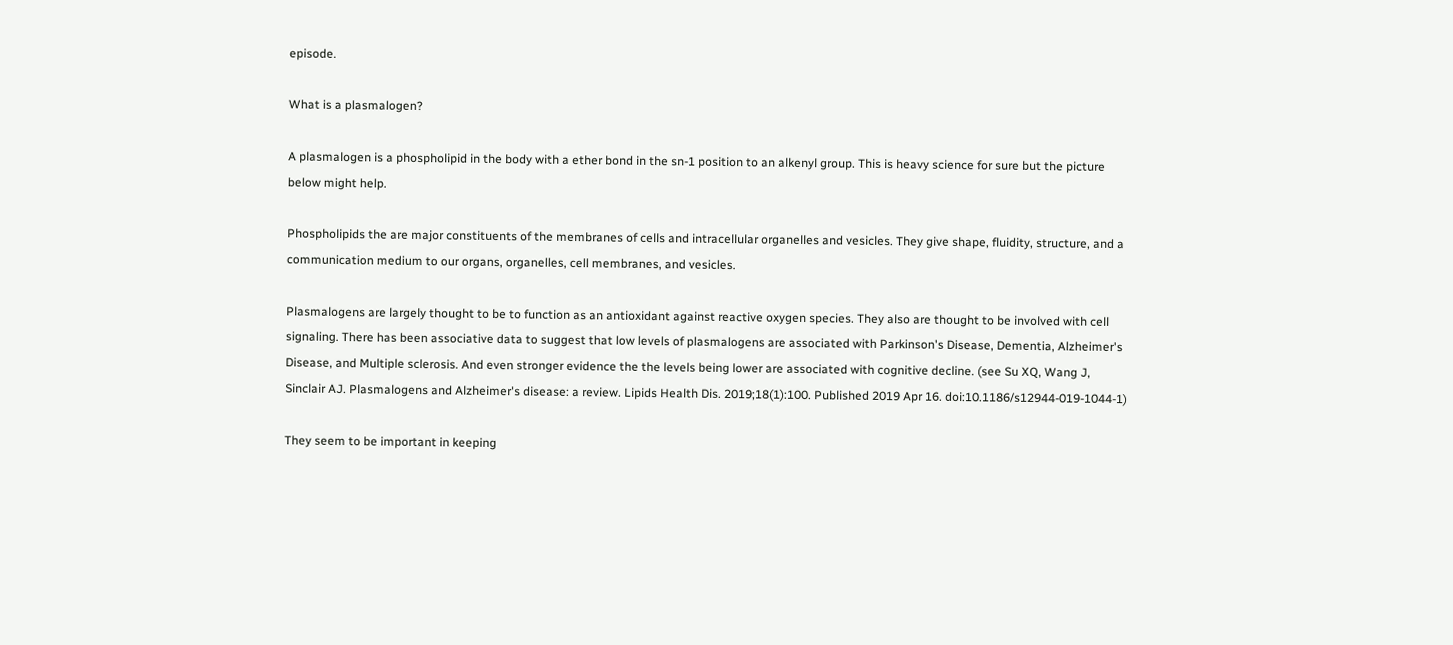episode.

What is a plasmalogen?

A plasmalogen is a phospholipid in the body with a ether bond in the sn-1 position to an alkenyl group. This is heavy science for sure but the picture below might help.

Phospholipids the are major constituents of the membranes of cells and intracellular organelles and vesicles. They give shape, fluidity, structure, and a communication medium to our organs, organelles, cell membranes, and vesicles.

Plasmalogens are largely thought to be to function as an antioxidant against reactive oxygen species. They also are thought to be involved with cell signaling. There has been associative data to suggest that low levels of plasmalogens are associated with Parkinson's Disease, Dementia, Alzheimer's Disease, and Multiple sclerosis. And even stronger evidence the the levels being lower are associated with cognitive decline. (see Su XQ, Wang J, Sinclair AJ. Plasmalogens and Alzheimer's disease: a review. Lipids Health Dis. 2019;18(1):100. Published 2019 Apr 16. doi:10.1186/s12944-019-1044-1)

They seem to be important in keeping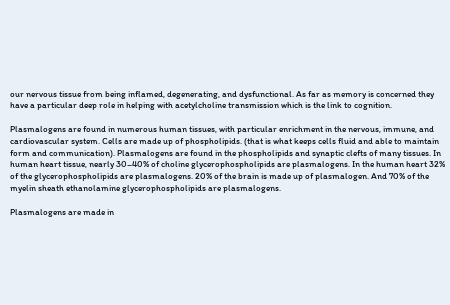our nervous tissue from being inflamed, degenerating, and dysfunctional. As far as memory is concerned they have a particular deep role in helping with acetylcholine transmission which is the link to cognition.

Plasmalogens are found in numerous human tissues, with particular enrichment in the nervous, immune, and cardiovascular system. Cells are made up of phospholipids. (that is what keeps cells fluid and able to maintain form and communication). Plasmalogens are found in the phospholipids and synaptic clefts of many tissues. In human heart tissue, nearly 30–40% of choline glycerophospholipids are plasmalogens. In the human heart 32% of the glycerophospholipids are plasmalogens. 20% of the brain is made up of plasmalogen. And 70% of the myelin sheath ethanolamine glycerophospholipids are plasmalogens.

Plasmalogens are made in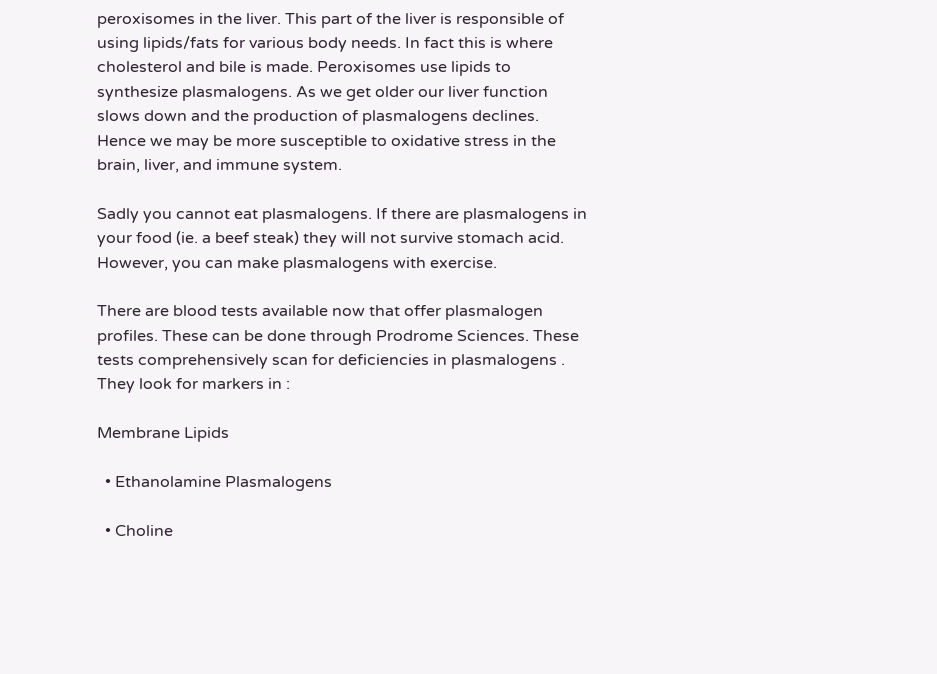peroxisomes in the liver. This part of the liver is responsible of using lipids/fats for various body needs. In fact this is where cholesterol and bile is made. Peroxisomes use lipids to synthesize plasmalogens. As we get older our liver function slows down and the production of plasmalogens declines. Hence we may be more susceptible to oxidative stress in the brain, liver, and immune system.

Sadly you cannot eat plasmalogens. If there are plasmalogens in your food (ie. a beef steak) they will not survive stomach acid. However, you can make plasmalogens with exercise.

There are blood tests available now that offer plasmalogen profiles. These can be done through Prodrome Sciences. These tests comprehensively scan for deficiencies in plasmalogens . They look for markers in :

Membrane Lipids

  • Ethanolamine Plasmalogens

  • Choline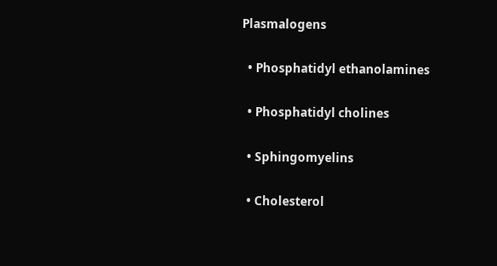Plasmalogens

  • Phosphatidyl ethanolamines

  • Phosphatidyl cholines

  • Sphingomyelins

  • Cholesterol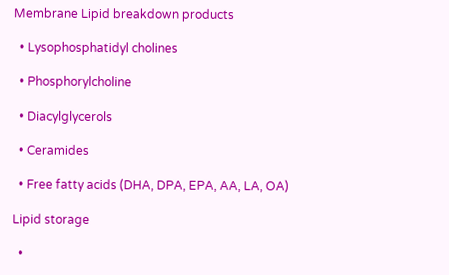Membrane Lipid breakdown products

  • Lysophosphatidyl cholines

  • Phosphorylcholine

  • Diacylglycerols

  • Ceramides

  • Free fatty acids (DHA, DPA, EPA, AA, LA, OA)

Lipid storage

  •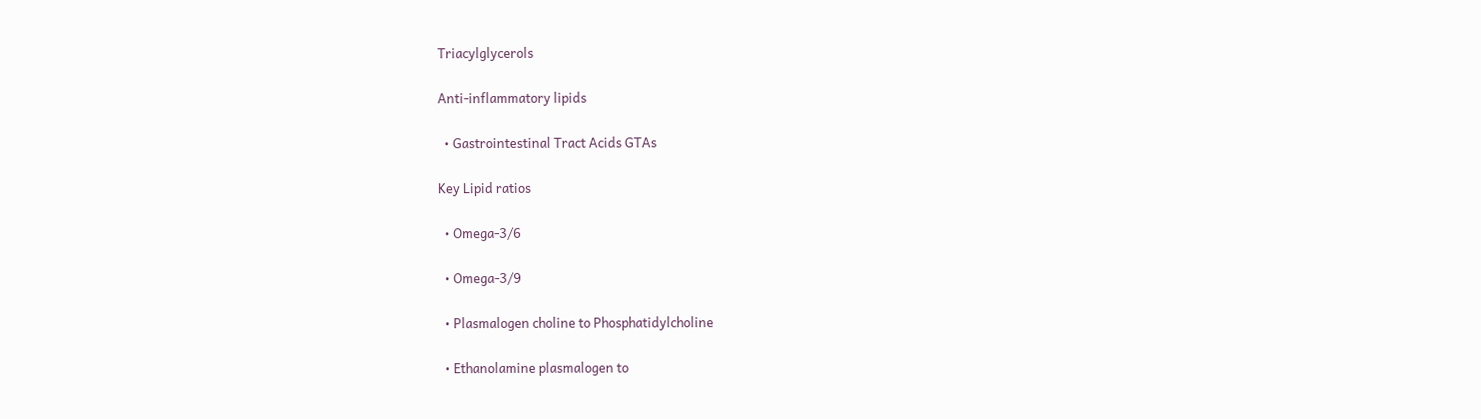Triacylglycerols

Anti-inflammatory lipids

  • Gastrointestinal Tract Acids GTAs

Key Lipid ratios

  • Omega-3/6

  • Omega-3/9

  • Plasmalogen choline to Phosphatidylcholine

  • Ethanolamine plasmalogen to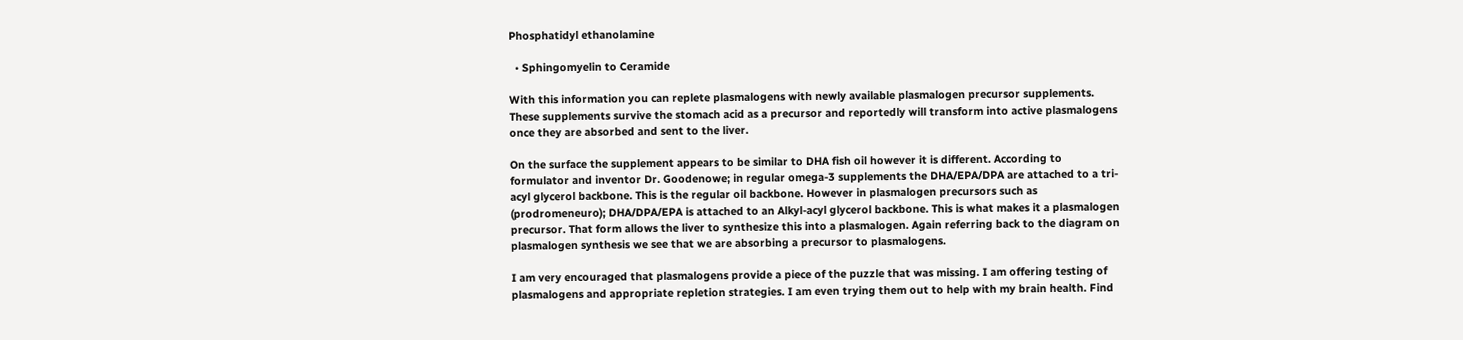Phosphatidyl ethanolamine

  • Sphingomyelin to Ceramide

With this information you can replete plasmalogens with newly available plasmalogen precursor supplements. These supplements survive the stomach acid as a precursor and reportedly will transform into active plasmalogens once they are absorbed and sent to the liver.

On the surface the supplement appears to be similar to DHA fish oil however it is different. According to formulator and inventor Dr. Goodenowe; in regular omega-3 supplements the DHA/EPA/DPA are attached to a tri-acyl glycerol backbone. This is the regular oil backbone. However in plasmalogen precursors such as (prodromeneuro); DHA/DPA/EPA is attached to an Alkyl-acyl glycerol backbone. This is what makes it a plasmalogen precursor. That form allows the liver to synthesize this into a plasmalogen. Again referring back to the diagram on plasmalogen synthesis we see that we are absorbing a precursor to plasmalogens.

I am very encouraged that plasmalogens provide a piece of the puzzle that was missing. I am offering testing of plasmalogens and appropriate repletion strategies. I am even trying them out to help with my brain health. Find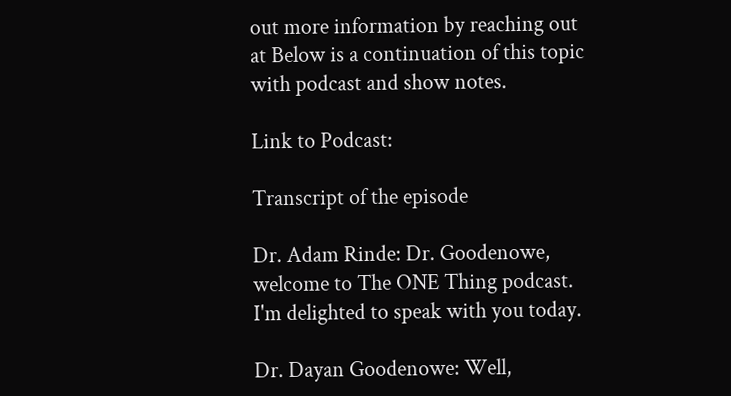out more information by reaching out at Below is a continuation of this topic with podcast and show notes.

Link to Podcast:

Transcript of the episode

Dr. Adam Rinde: Dr. Goodenowe, welcome to The ONE Thing podcast. I'm delighted to speak with you today.

Dr. Dayan Goodenowe: Well,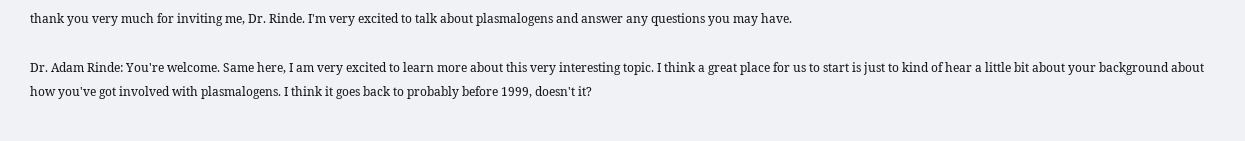thank you very much for inviting me, Dr. Rinde. I'm very excited to talk about plasmalogens and answer any questions you may have.

Dr. Adam Rinde: You're welcome. Same here, I am very excited to learn more about this very interesting topic. I think a great place for us to start is just to kind of hear a little bit about your background about how you've got involved with plasmalogens. I think it goes back to probably before 1999, doesn't it?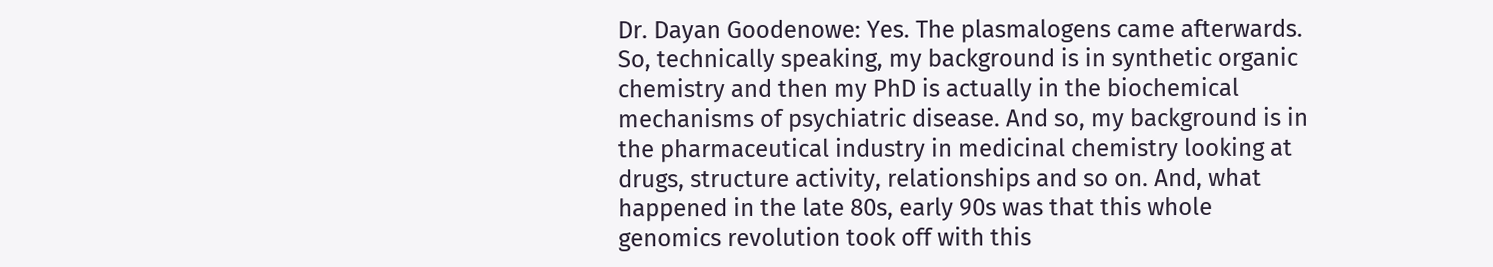Dr. Dayan Goodenowe: Yes. The plasmalogens came afterwards. So, technically speaking, my background is in synthetic organic chemistry and then my PhD is actually in the biochemical mechanisms of psychiatric disease. And so, my background is in the pharmaceutical industry in medicinal chemistry looking at drugs, structure activity, relationships and so on. And, what happened in the late 80s, early 90s was that this whole genomics revolution took off with this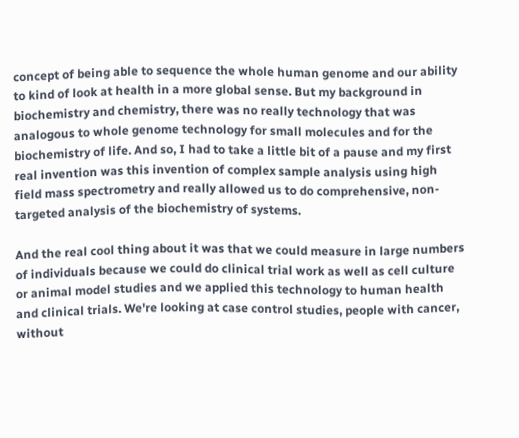concept of being able to sequence the whole human genome and our ability to kind of look at health in a more global sense. But my background in biochemistry and chemistry, there was no really technology that was analogous to whole genome technology for small molecules and for the biochemistry of life. And so, I had to take a little bit of a pause and my first real invention was this invention of complex sample analysis using high field mass spectrometry and really allowed us to do comprehensive, non-targeted analysis of the biochemistry of systems.

And the real cool thing about it was that we could measure in large numbers of individuals because we could do clinical trial work as well as cell culture or animal model studies and we applied this technology to human health and clinical trials. We're looking at case control studies, people with cancer, without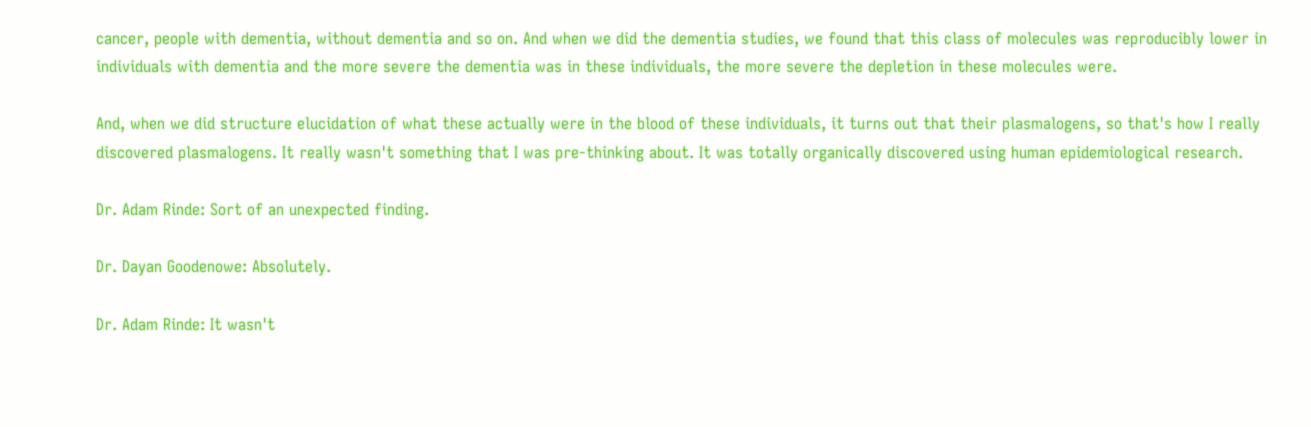cancer, people with dementia, without dementia and so on. And when we did the dementia studies, we found that this class of molecules was reproducibly lower in individuals with dementia and the more severe the dementia was in these individuals, the more severe the depletion in these molecules were.

And, when we did structure elucidation of what these actually were in the blood of these individuals, it turns out that their plasmalogens, so that's how I really discovered plasmalogens. It really wasn't something that I was pre-thinking about. It was totally organically discovered using human epidemiological research.

Dr. Adam Rinde: Sort of an unexpected finding.

Dr. Dayan Goodenowe: Absolutely.

Dr. Adam Rinde: It wasn't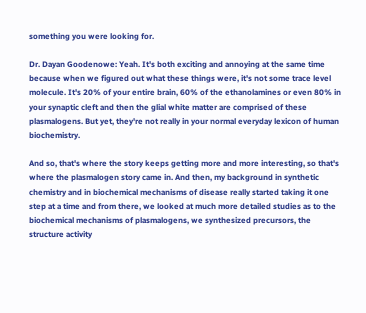something you were looking for.

Dr. Dayan Goodenowe: Yeah. It's both exciting and annoying at the same time because when we figured out what these things were, it's not some trace level molecule. It's 20% of your entire brain, 60% of the ethanolamines or even 80% in your synaptic cleft and then the glial white matter are comprised of these plasmalogens. But yet, they're not really in your normal everyday lexicon of human biochemistry.

And so, that's where the story keeps getting more and more interesting, so that's where the plasmalogen story came in. And then, my background in synthetic chemistry and in biochemical mechanisms of disease really started taking it one step at a time and from there, we looked at much more detailed studies as to the biochemical mechanisms of plasmalogens, we synthesized precursors, the structure activity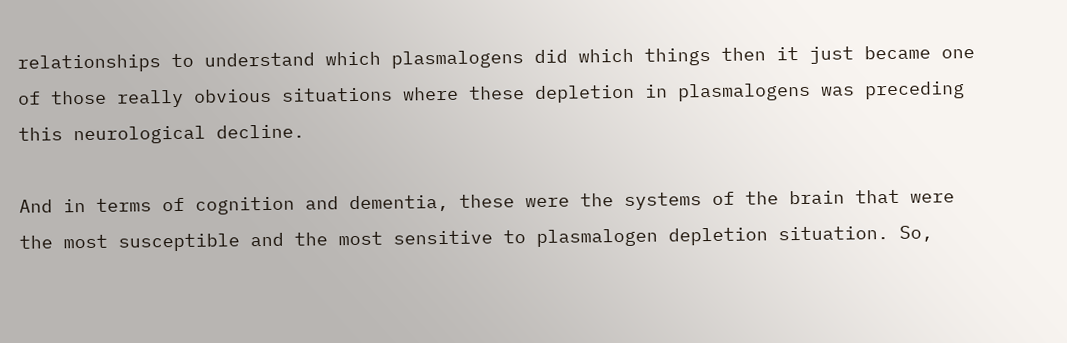relationships to understand which plasmalogens did which things then it just became one of those really obvious situations where these depletion in plasmalogens was preceding this neurological decline.

And in terms of cognition and dementia, these were the systems of the brain that were the most susceptible and the most sensitive to plasmalogen depletion situation. So,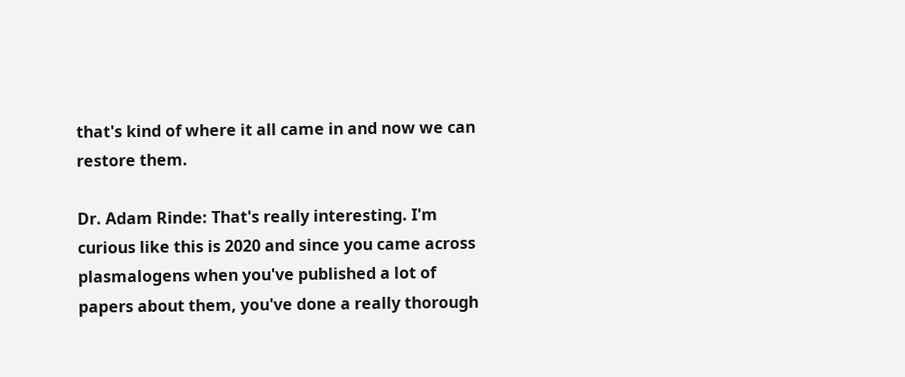that's kind of where it all came in and now we can restore them.

Dr. Adam Rinde: That's really interesting. I'm curious like this is 2020 and since you came across plasmalogens when you've published a lot of papers about them, you've done a really thorough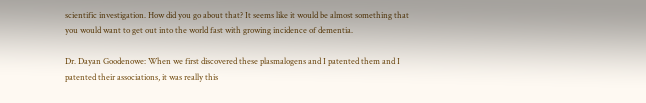scientific investigation. How did you go about that? It seems like it would be almost something that you would want to get out into the world fast with growing incidence of dementia.

Dr. Dayan Goodenowe: When we first discovered these plasmalogens and I patented them and I patented their associations, it was really this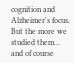cognition and Alzheimer's focus. But the more we studied them… and of course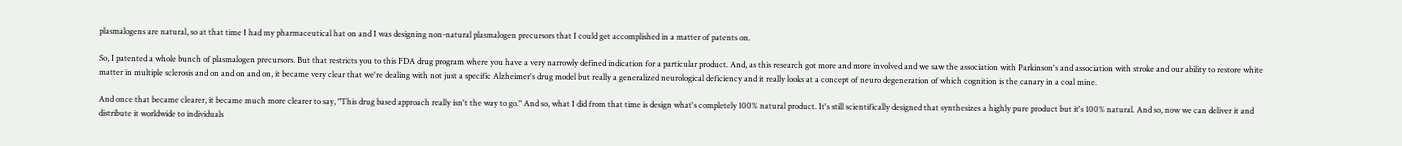plasmalogens are natural, so at that time I had my pharmaceutical hat on and I was designing non-natural plasmalogen precursors that I could get accomplished in a matter of patents on.

So, I patented a whole bunch of plasmalogen precursors. But that restricts you to this FDA drug program where you have a very narrowly defined indication for a particular product. And, as this research got more and more involved and we saw the association with Parkinson's and association with stroke and our ability to restore white matter in multiple sclerosis and on and on and on, it became very clear that we're dealing with not just a specific Alzheimer's drug model but really a generalized neurological deficiency and it really looks at a concept of neuro degeneration of which cognition is the canary in a coal mine.

And once that became clearer, it became much more clearer to say, "This drug based approach really isn't the way to go." And so, what I did from that time is design what's completely 100% natural product. It's still scientifically designed that synthesizes a highly pure product but it's 100% natural. And so, now we can deliver it and distribute it worldwide to individuals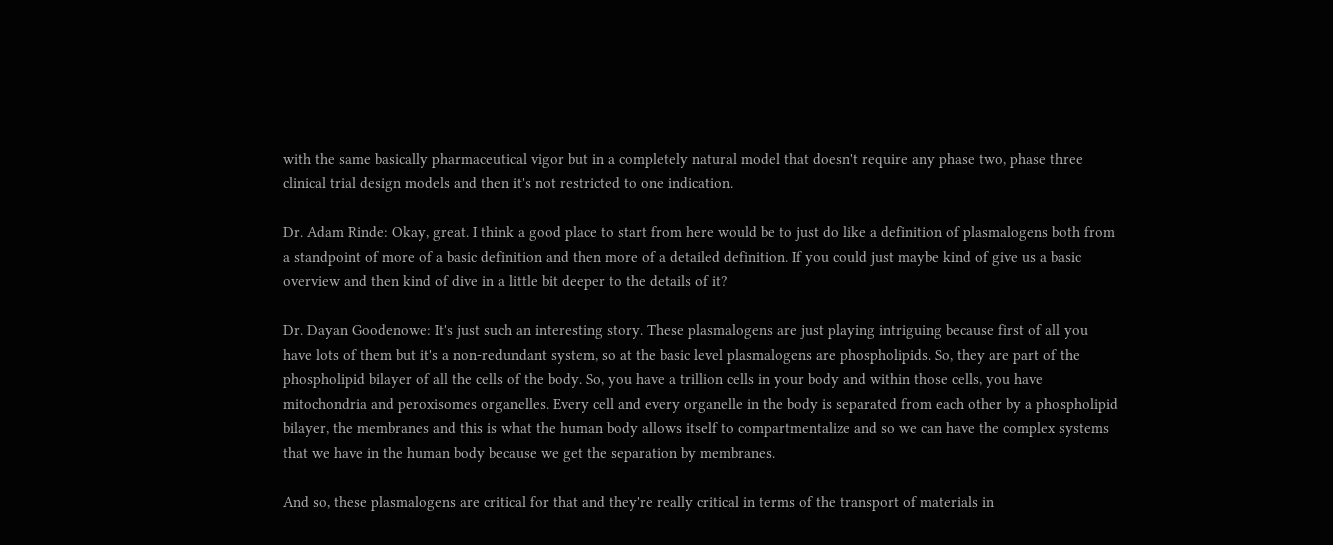with the same basically pharmaceutical vigor but in a completely natural model that doesn't require any phase two, phase three clinical trial design models and then it's not restricted to one indication.

Dr. Adam Rinde: Okay, great. I think a good place to start from here would be to just do like a definition of plasmalogens both from a standpoint of more of a basic definition and then more of a detailed definition. If you could just maybe kind of give us a basic overview and then kind of dive in a little bit deeper to the details of it?

Dr. Dayan Goodenowe: It's just such an interesting story. These plasmalogens are just playing intriguing because first of all you have lots of them but it's a non-redundant system, so at the basic level plasmalogens are phospholipids. So, they are part of the phospholipid bilayer of all the cells of the body. So, you have a trillion cells in your body and within those cells, you have mitochondria and peroxisomes organelles. Every cell and every organelle in the body is separated from each other by a phospholipid bilayer, the membranes and this is what the human body allows itself to compartmentalize and so we can have the complex systems that we have in the human body because we get the separation by membranes.

And so, these plasmalogens are critical for that and they're really critical in terms of the transport of materials in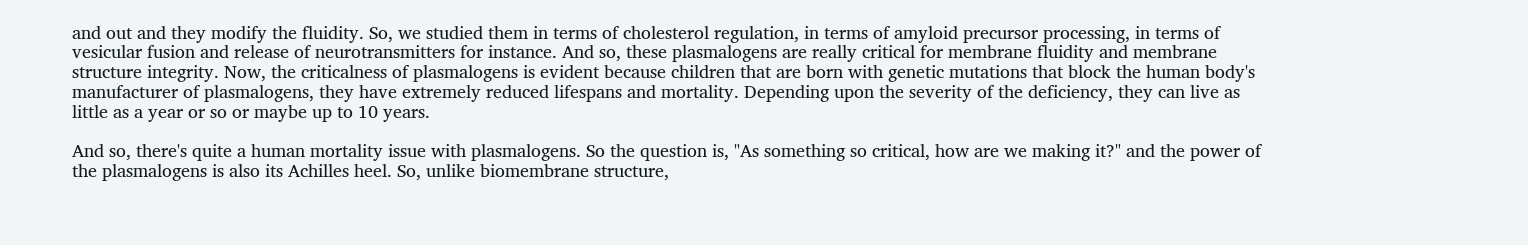and out and they modify the fluidity. So, we studied them in terms of cholesterol regulation, in terms of amyloid precursor processing, in terms of vesicular fusion and release of neurotransmitters for instance. And so, these plasmalogens are really critical for membrane fluidity and membrane structure integrity. Now, the criticalness of plasmalogens is evident because children that are born with genetic mutations that block the human body's manufacturer of plasmalogens, they have extremely reduced lifespans and mortality. Depending upon the severity of the deficiency, they can live as little as a year or so or maybe up to 10 years.

And so, there's quite a human mortality issue with plasmalogens. So the question is, "As something so critical, how are we making it?" and the power of the plasmalogens is also its Achilles heel. So, unlike biomembrane structure,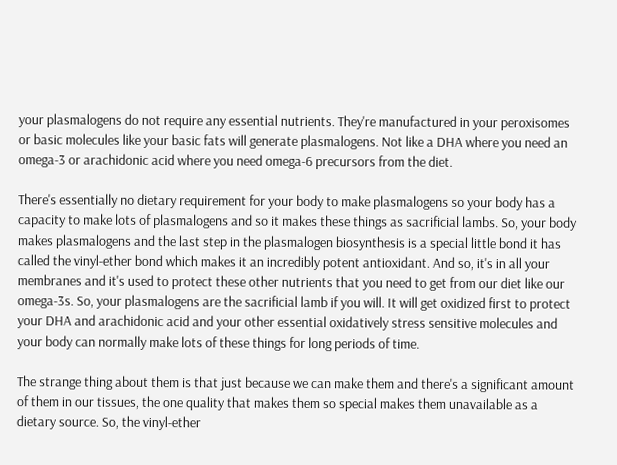your plasmalogens do not require any essential nutrients. They're manufactured in your peroxisomes or basic molecules like your basic fats will generate plasmalogens. Not like a DHA where you need an omega-3 or arachidonic acid where you need omega-6 precursors from the diet.

There's essentially no dietary requirement for your body to make plasmalogens so your body has a capacity to make lots of plasmalogens and so it makes these things as sacrificial lambs. So, your body makes plasmalogens and the last step in the plasmalogen biosynthesis is a special little bond it has called the vinyl-ether bond which makes it an incredibly potent antioxidant. And so, it's in all your membranes and it's used to protect these other nutrients that you need to get from our diet like our omega-3s. So, your plasmalogens are the sacrificial lamb if you will. It will get oxidized first to protect your DHA and arachidonic acid and your other essential oxidatively stress sensitive molecules and your body can normally make lots of these things for long periods of time.

The strange thing about them is that just because we can make them and there's a significant amount of them in our tissues, the one quality that makes them so special makes them unavailable as a dietary source. So, the vinyl-ether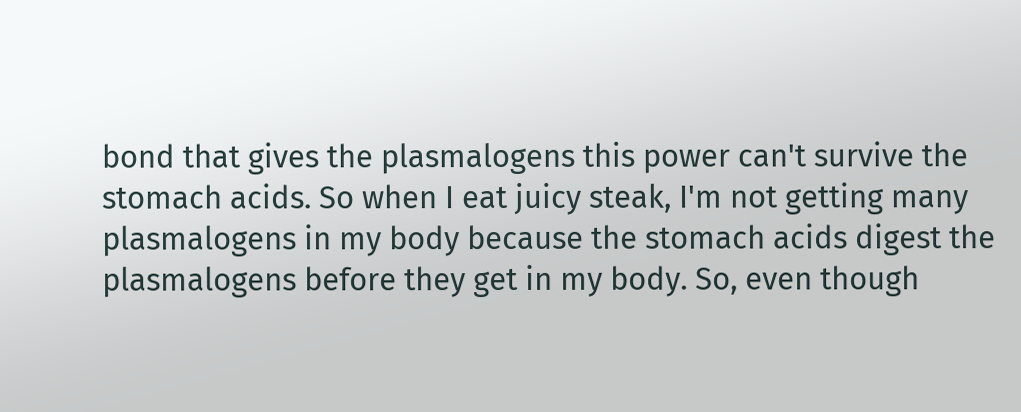bond that gives the plasmalogens this power can't survive the stomach acids. So when I eat juicy steak, I'm not getting many plasmalogens in my body because the stomach acids digest the plasmalogens before they get in my body. So, even though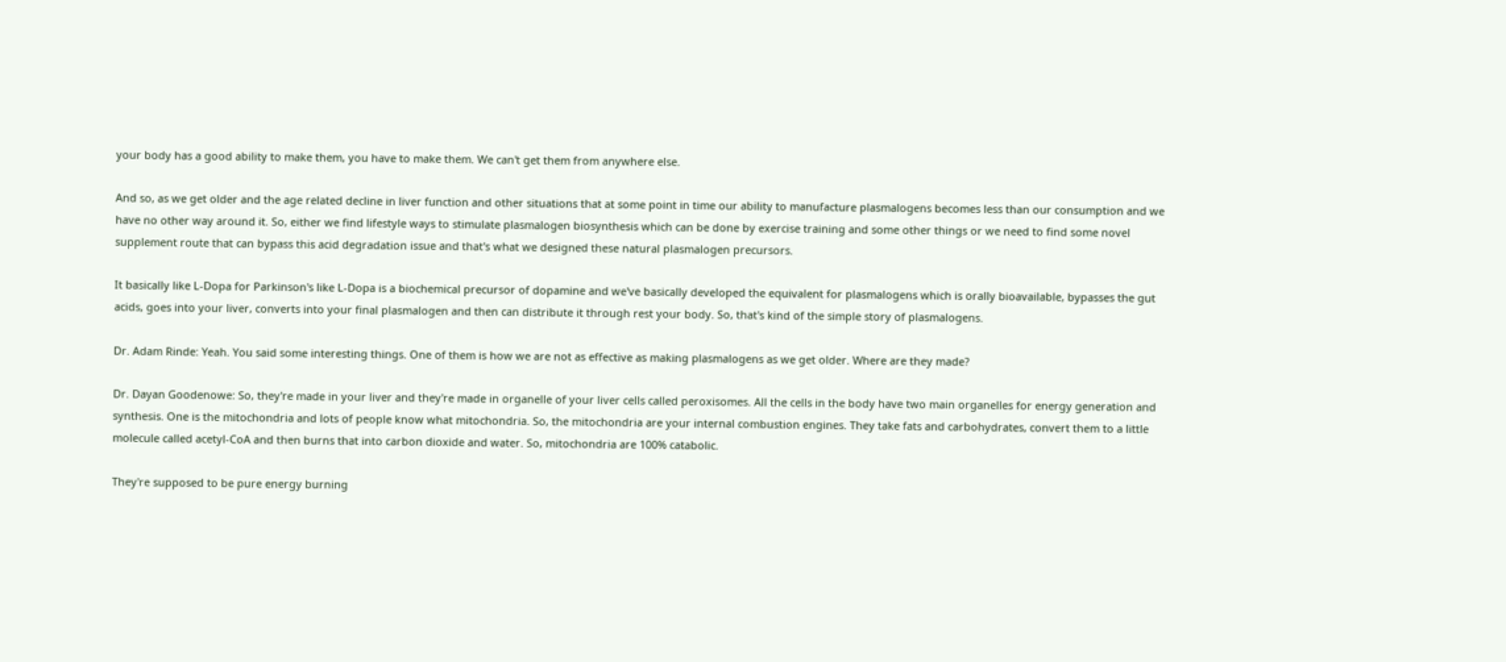your body has a good ability to make them, you have to make them. We can't get them from anywhere else.

And so, as we get older and the age related decline in liver function and other situations that at some point in time our ability to manufacture plasmalogens becomes less than our consumption and we have no other way around it. So, either we find lifestyle ways to stimulate plasmalogen biosynthesis which can be done by exercise training and some other things or we need to find some novel supplement route that can bypass this acid degradation issue and that's what we designed these natural plasmalogen precursors.

It basically like L-Dopa for Parkinson's like L-Dopa is a biochemical precursor of dopamine and we've basically developed the equivalent for plasmalogens which is orally bioavailable, bypasses the gut acids, goes into your liver, converts into your final plasmalogen and then can distribute it through rest your body. So, that's kind of the simple story of plasmalogens.

Dr. Adam Rinde: Yeah. You said some interesting things. One of them is how we are not as effective as making plasmalogens as we get older. Where are they made?

Dr. Dayan Goodenowe: So, they're made in your liver and they're made in organelle of your liver cells called peroxisomes. All the cells in the body have two main organelles for energy generation and synthesis. One is the mitochondria and lots of people know what mitochondria. So, the mitochondria are your internal combustion engines. They take fats and carbohydrates, convert them to a little molecule called acetyl-CoA and then burns that into carbon dioxide and water. So, mitochondria are 100% catabolic.

They're supposed to be pure energy burning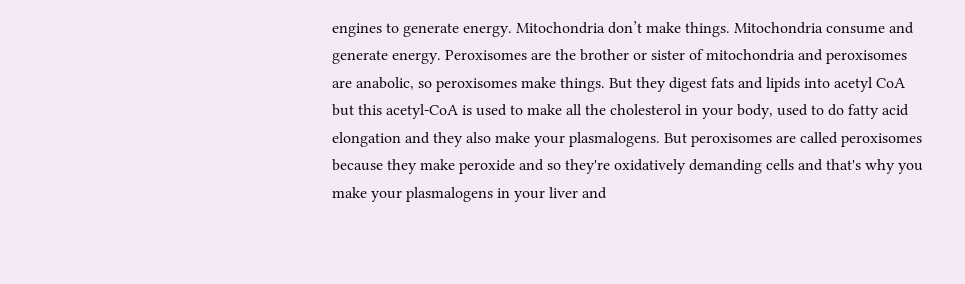engines to generate energy. Mitochondria don’t make things. Mitochondria consume and generate energy. Peroxisomes are the brother or sister of mitochondria and peroxisomes are anabolic, so peroxisomes make things. But they digest fats and lipids into acetyl CoA but this acetyl-CoA is used to make all the cholesterol in your body, used to do fatty acid elongation and they also make your plasmalogens. But peroxisomes are called peroxisomes because they make peroxide and so they're oxidatively demanding cells and that's why you make your plasmalogens in your liver and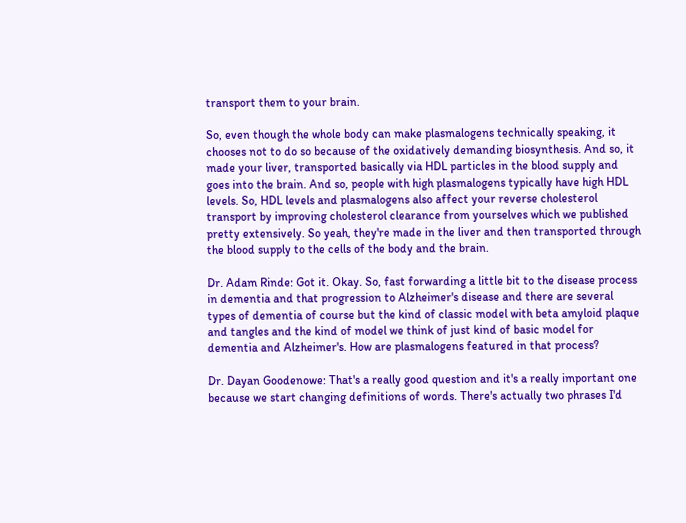transport them to your brain.

So, even though the whole body can make plasmalogens technically speaking, it chooses not to do so because of the oxidatively demanding biosynthesis. And so, it made your liver, transported basically via HDL particles in the blood supply and goes into the brain. And so, people with high plasmalogens typically have high HDL levels. So, HDL levels and plasmalogens also affect your reverse cholesterol transport by improving cholesterol clearance from yourselves which we published pretty extensively. So yeah, they're made in the liver and then transported through the blood supply to the cells of the body and the brain.

Dr. Adam Rinde: Got it. Okay. So, fast forwarding a little bit to the disease process in dementia and that progression to Alzheimer's disease and there are several types of dementia of course but the kind of classic model with beta amyloid plaque and tangles and the kind of model we think of just kind of basic model for dementia and Alzheimer's. How are plasmalogens featured in that process?

Dr. Dayan Goodenowe: That's a really good question and it's a really important one because we start changing definitions of words. There's actually two phrases I'd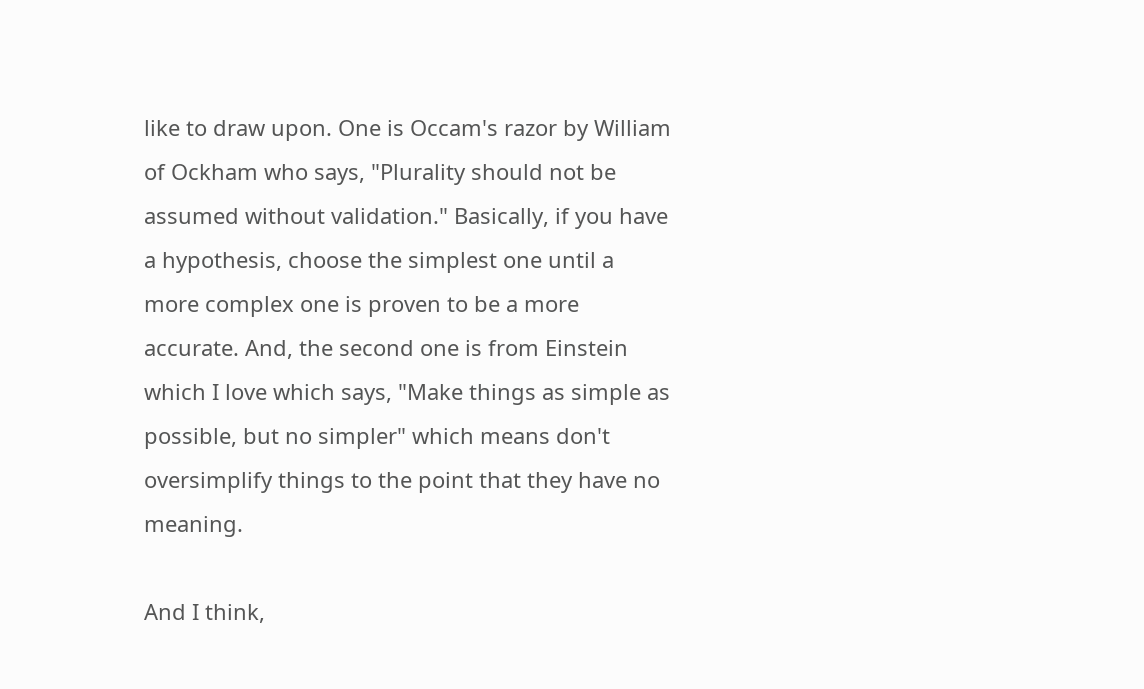like to draw upon. One is Occam's razor by William of Ockham who says, "Plurality should not be assumed without validation." Basically, if you have a hypothesis, choose the simplest one until a more complex one is proven to be a more accurate. And, the second one is from Einstein which I love which says, "Make things as simple as possible, but no simpler" which means don't oversimplify things to the point that they have no meaning.

And I think,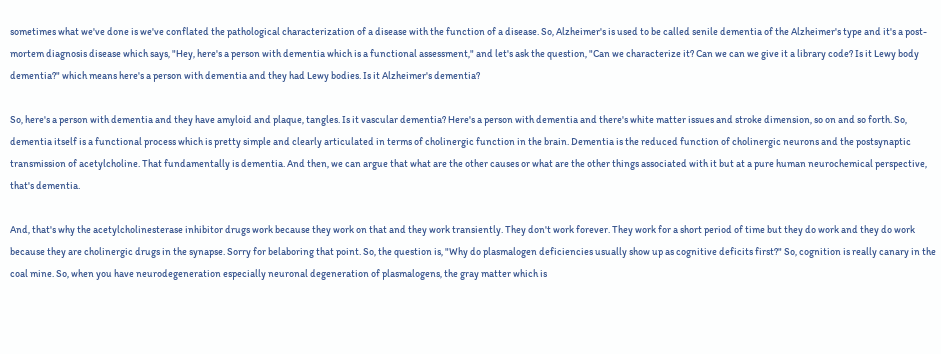sometimes what we've done is we've conflated the pathological characterization of a disease with the function of a disease. So, Alzheimer's is used to be called senile dementia of the Alzheimer's type and it's a post-mortem diagnosis disease which says, "Hey, here's a person with dementia which is a functional assessment," and let's ask the question, "Can we characterize it? Can we can we give it a library code? Is it Lewy body dementia?" which means here's a person with dementia and they had Lewy bodies. Is it Alzheimer's dementia?

So, here's a person with dementia and they have amyloid and plaque, tangles. Is it vascular dementia? Here's a person with dementia and there's white matter issues and stroke dimension, so on and so forth. So, dementia itself is a functional process which is pretty simple and clearly articulated in terms of cholinergic function in the brain. Dementia is the reduced function of cholinergic neurons and the postsynaptic transmission of acetylcholine. That fundamentally is dementia. And then, we can argue that what are the other causes or what are the other things associated with it but at a pure human neurochemical perspective, that's dementia.

And, that's why the acetylcholinesterase inhibitor drugs work because they work on that and they work transiently. They don't work forever. They work for a short period of time but they do work and they do work because they are cholinergic drugs in the synapse. Sorry for belaboring that point. So, the question is, "Why do plasmalogen deficiencies usually show up as cognitive deficits first?" So, cognition is really canary in the coal mine. So, when you have neurodegeneration especially neuronal degeneration of plasmalogens, the gray matter which is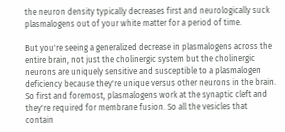the neuron density typically decreases first and neurologically suck plasmalogens out of your white matter for a period of time.

But you're seeing a generalized decrease in plasmalogens across the entire brain, not just the cholinergic system but the cholinergic neurons are uniquely sensitive and susceptible to a plasmalogen deficiency because they're unique versus other neurons in the brain. So first and foremost, plasmalogens work at the synaptic cleft and they're required for membrane fusion. So all the vesicles that contain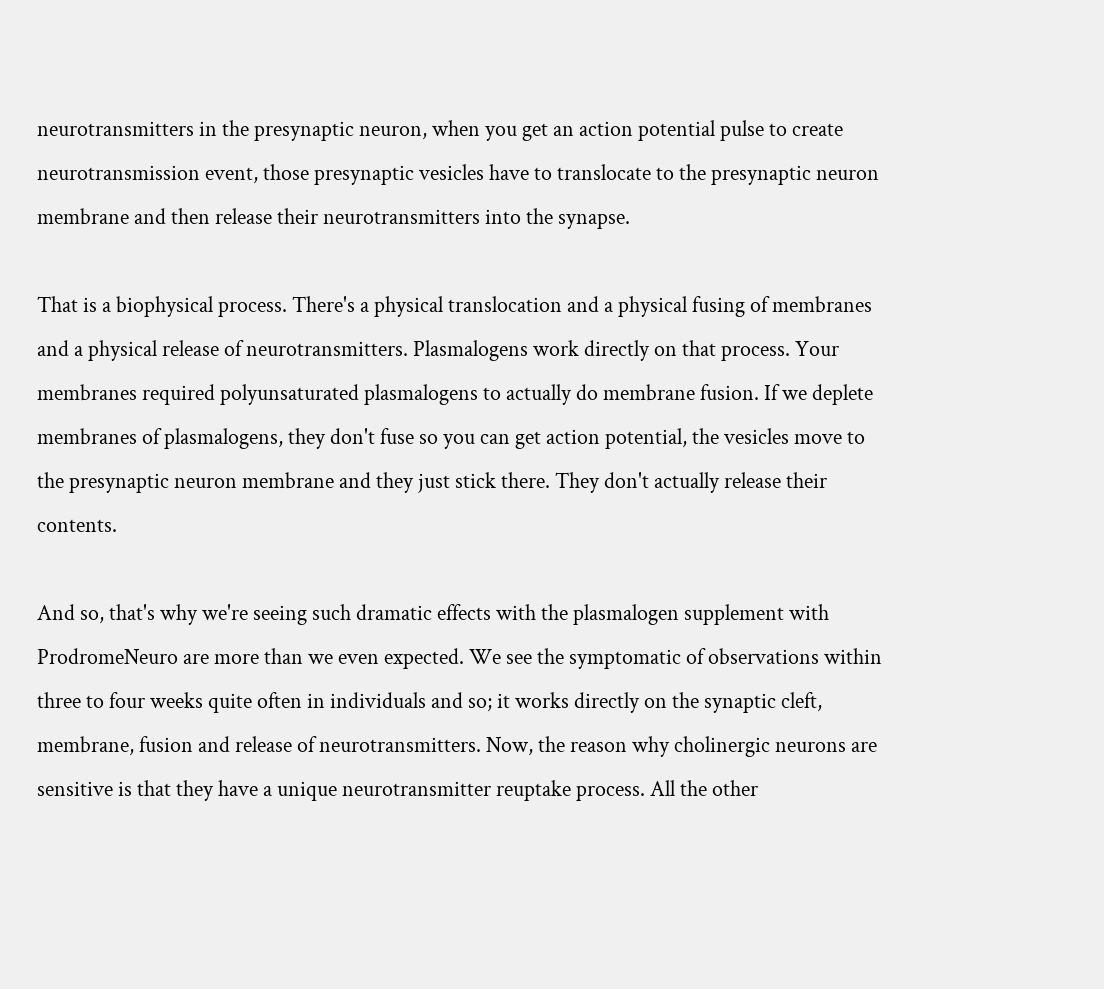neurotransmitters in the presynaptic neuron, when you get an action potential pulse to create neurotransmission event, those presynaptic vesicles have to translocate to the presynaptic neuron membrane and then release their neurotransmitters into the synapse.

That is a biophysical process. There's a physical translocation and a physical fusing of membranes and a physical release of neurotransmitters. Plasmalogens work directly on that process. Your membranes required polyunsaturated plasmalogens to actually do membrane fusion. If we deplete membranes of plasmalogens, they don't fuse so you can get action potential, the vesicles move to the presynaptic neuron membrane and they just stick there. They don't actually release their contents.

And so, that's why we're seeing such dramatic effects with the plasmalogen supplement with ProdromeNeuro are more than we even expected. We see the symptomatic of observations within three to four weeks quite often in individuals and so; it works directly on the synaptic cleft, membrane, fusion and release of neurotransmitters. Now, the reason why cholinergic neurons are sensitive is that they have a unique neurotransmitter reuptake process. All the other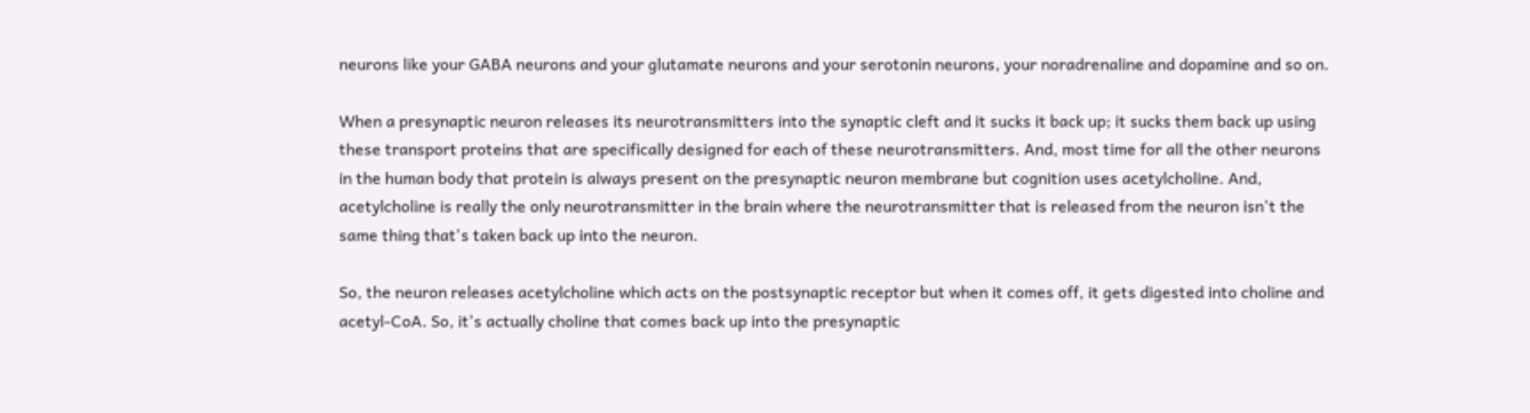neurons like your GABA neurons and your glutamate neurons and your serotonin neurons, your noradrenaline and dopamine and so on.

When a presynaptic neuron releases its neurotransmitters into the synaptic cleft and it sucks it back up; it sucks them back up using these transport proteins that are specifically designed for each of these neurotransmitters. And, most time for all the other neurons in the human body that protein is always present on the presynaptic neuron membrane but cognition uses acetylcholine. And, acetylcholine is really the only neurotransmitter in the brain where the neurotransmitter that is released from the neuron isn't the same thing that's taken back up into the neuron.

So, the neuron releases acetylcholine which acts on the postsynaptic receptor but when it comes off, it gets digested into choline and acetyl-CoA. So, it's actually choline that comes back up into the presynaptic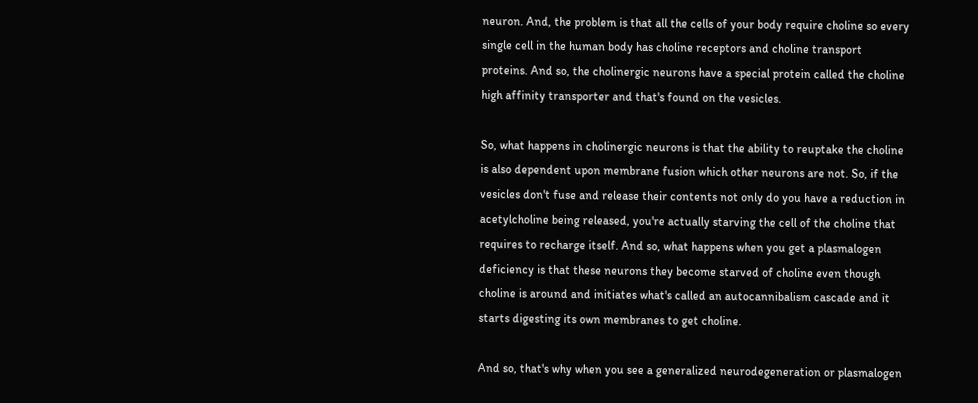neuron. And, the problem is that all the cells of your body require choline so every single cell in the human body has choline receptors and choline transport proteins. And so, the cholinergic neurons have a special protein called the choline high affinity transporter and that's found on the vesicles.

So, what happens in cholinergic neurons is that the ability to reuptake the choline is also dependent upon membrane fusion which other neurons are not. So, if the vesicles don't fuse and release their contents not only do you have a reduction in acetylcholine being released, you're actually starving the cell of the choline that requires to recharge itself. And so, what happens when you get a plasmalogen deficiency is that these neurons they become starved of choline even though choline is around and initiates what's called an autocannibalism cascade and it starts digesting its own membranes to get choline.

And so, that's why when you see a generalized neurodegeneration or plasmalogen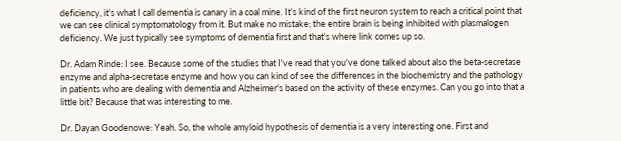deficiency, it's what I call dementia is canary in a coal mine. It's kind of the first neuron system to reach a critical point that we can see clinical symptomatology from it. But make no mistake; the entire brain is being inhibited with plasmalogen deficiency. We just typically see symptoms of dementia first and that's where link comes up so.

Dr. Adam Rinde: I see. Because some of the studies that I've read that you've done talked about also the beta-secretase enzyme and alpha-secretase enzyme and how you can kind of see the differences in the biochemistry and the pathology in patients who are dealing with dementia and Alzheimer's based on the activity of these enzymes. Can you go into that a little bit? Because that was interesting to me.

Dr. Dayan Goodenowe: Yeah. So, the whole amyloid hypothesis of dementia is a very interesting one. First and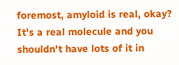foremost, amyloid is real, okay? It's a real molecule and you shouldn't have lots of it in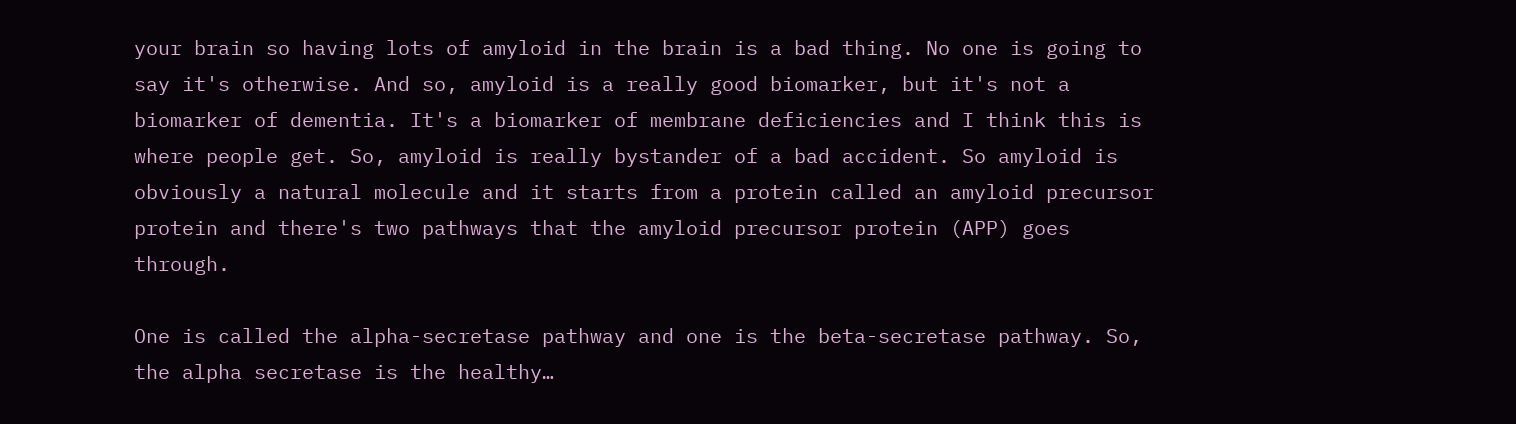your brain so having lots of amyloid in the brain is a bad thing. No one is going to say it's otherwise. And so, amyloid is a really good biomarker, but it's not a biomarker of dementia. It's a biomarker of membrane deficiencies and I think this is where people get. So, amyloid is really bystander of a bad accident. So amyloid is obviously a natural molecule and it starts from a protein called an amyloid precursor protein and there's two pathways that the amyloid precursor protein (APP) goes through.

One is called the alpha-secretase pathway and one is the beta-secretase pathway. So, the alpha secretase is the healthy…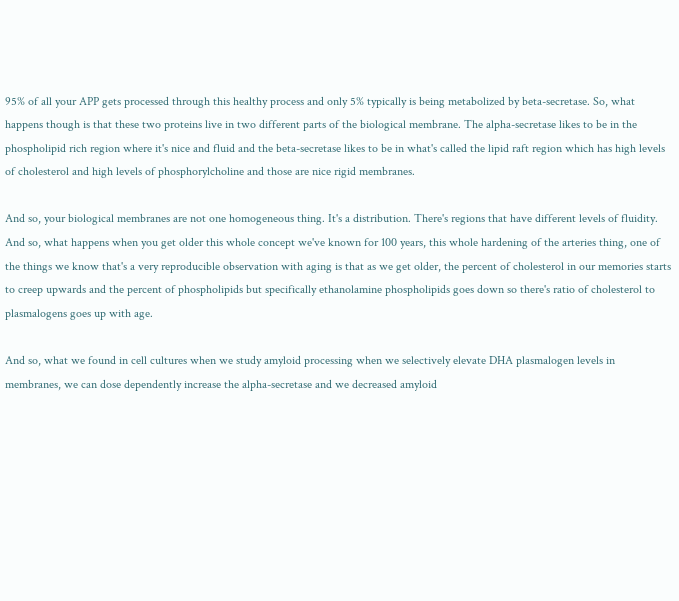95% of all your APP gets processed through this healthy process and only 5% typically is being metabolized by beta-secretase. So, what happens though is that these two proteins live in two different parts of the biological membrane. The alpha-secretase likes to be in the phospholipid rich region where it's nice and fluid and the beta-secretase likes to be in what's called the lipid raft region which has high levels of cholesterol and high levels of phosphorylcholine and those are nice rigid membranes.

And so, your biological membranes are not one homogeneous thing. It's a distribution. There's regions that have different levels of fluidity. And so, what happens when you get older this whole concept we've known for 100 years, this whole hardening of the arteries thing, one of the things we know that's a very reproducible observation with aging is that as we get older, the percent of cholesterol in our memories starts to creep upwards and the percent of phospholipids but specifically ethanolamine phospholipids goes down so there's ratio of cholesterol to plasmalogens goes up with age.

And so, what we found in cell cultures when we study amyloid processing when we selectively elevate DHA plasmalogen levels in membranes, we can dose dependently increase the alpha-secretase and we decreased amyloid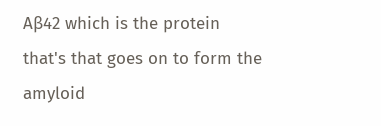Aβ42 which is the protein that's that goes on to form the amyloid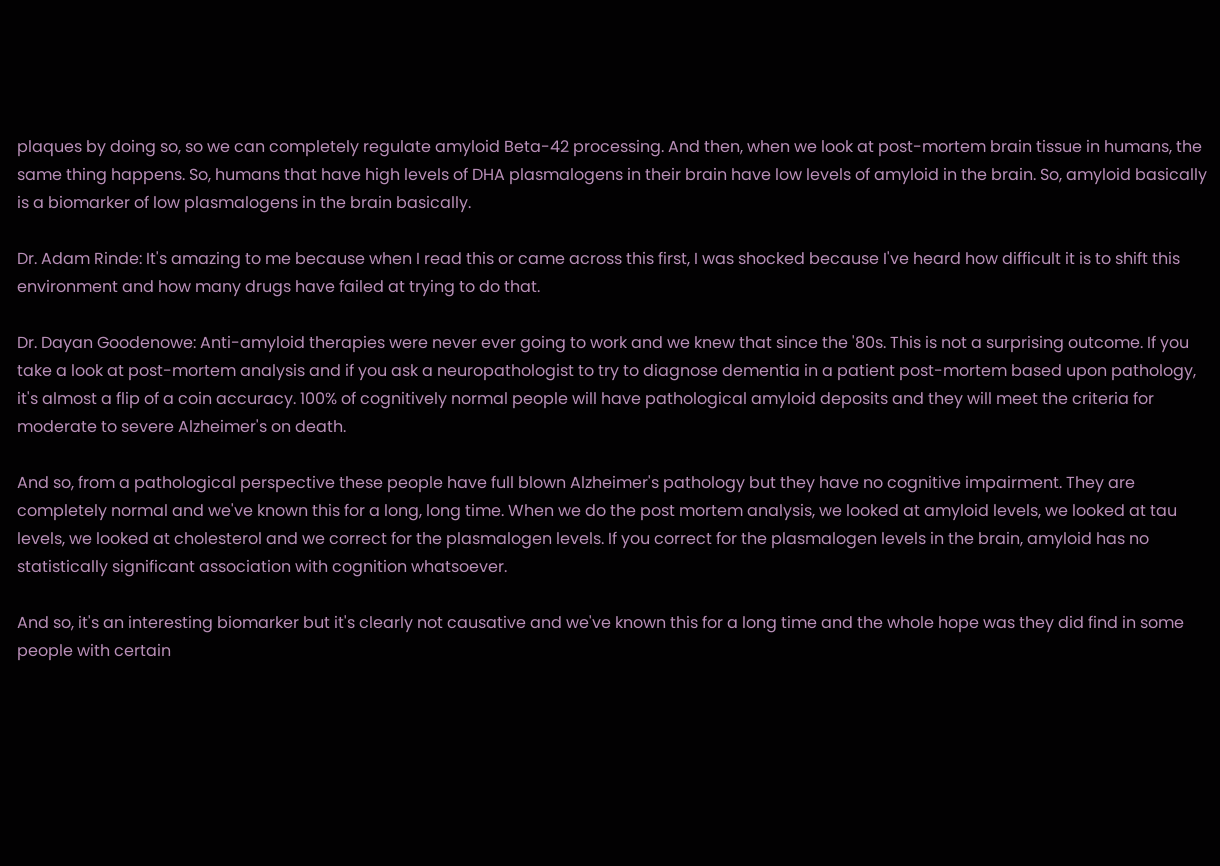plaques by doing so, so we can completely regulate amyloid Beta-42 processing. And then, when we look at post-mortem brain tissue in humans, the same thing happens. So, humans that have high levels of DHA plasmalogens in their brain have low levels of amyloid in the brain. So, amyloid basically is a biomarker of low plasmalogens in the brain basically.

Dr. Adam Rinde: It's amazing to me because when I read this or came across this first, I was shocked because I've heard how difficult it is to shift this environment and how many drugs have failed at trying to do that.

Dr. Dayan Goodenowe: Anti-amyloid therapies were never ever going to work and we knew that since the '80s. This is not a surprising outcome. If you take a look at post-mortem analysis and if you ask a neuropathologist to try to diagnose dementia in a patient post-mortem based upon pathology, it's almost a flip of a coin accuracy. 100% of cognitively normal people will have pathological amyloid deposits and they will meet the criteria for moderate to severe Alzheimer's on death.

And so, from a pathological perspective these people have full blown Alzheimer's pathology but they have no cognitive impairment. They are completely normal and we've known this for a long, long time. When we do the post mortem analysis, we looked at amyloid levels, we looked at tau levels, we looked at cholesterol and we correct for the plasmalogen levels. If you correct for the plasmalogen levels in the brain, amyloid has no statistically significant association with cognition whatsoever.

And so, it's an interesting biomarker but it's clearly not causative and we've known this for a long time and the whole hope was they did find in some people with certain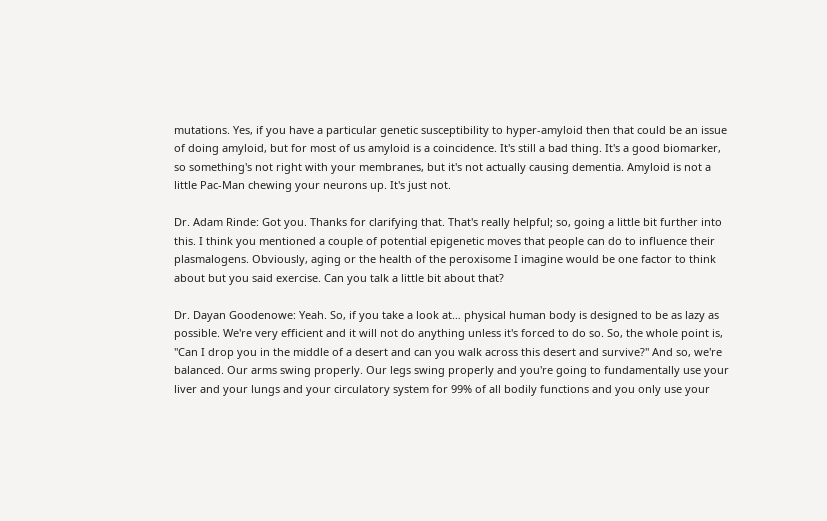mutations. Yes, if you have a particular genetic susceptibility to hyper-amyloid then that could be an issue of doing amyloid, but for most of us amyloid is a coincidence. It's still a bad thing. It's a good biomarker, so something's not right with your membranes, but it's not actually causing dementia. Amyloid is not a little Pac-Man chewing your neurons up. It's just not.

Dr. Adam Rinde: Got you. Thanks for clarifying that. That's really helpful; so, going a little bit further into this. I think you mentioned a couple of potential epigenetic moves that people can do to influence their plasmalogens. Obviously, aging or the health of the peroxisome I imagine would be one factor to think about but you said exercise. Can you talk a little bit about that?

Dr. Dayan Goodenowe: Yeah. So, if you take a look at… physical human body is designed to be as lazy as possible. We're very efficient and it will not do anything unless it's forced to do so. So, the whole point is, "Can I drop you in the middle of a desert and can you walk across this desert and survive?" And so, we're balanced. Our arms swing properly. Our legs swing properly and you're going to fundamentally use your liver and your lungs and your circulatory system for 99% of all bodily functions and you only use your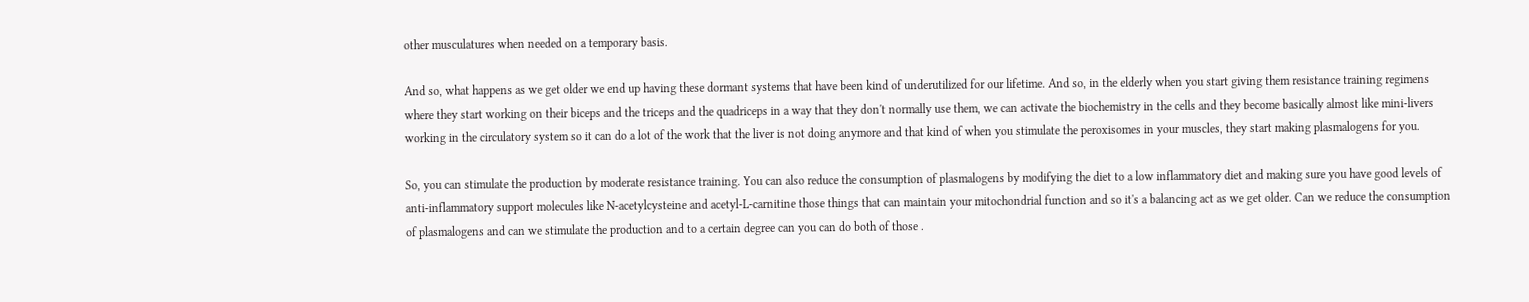other musculatures when needed on a temporary basis.

And so, what happens as we get older we end up having these dormant systems that have been kind of underutilized for our lifetime. And so, in the elderly when you start giving them resistance training regimens where they start working on their biceps and the triceps and the quadriceps in a way that they don't normally use them, we can activate the biochemistry in the cells and they become basically almost like mini-livers working in the circulatory system so it can do a lot of the work that the liver is not doing anymore and that kind of when you stimulate the peroxisomes in your muscles, they start making plasmalogens for you.

So, you can stimulate the production by moderate resistance training. You can also reduce the consumption of plasmalogens by modifying the diet to a low inflammatory diet and making sure you have good levels of anti-inflammatory support molecules like N-acetylcysteine and acetyl-L-carnitine those things that can maintain your mitochondrial function and so it's a balancing act as we get older. Can we reduce the consumption of plasmalogens and can we stimulate the production and to a certain degree can you can do both of those .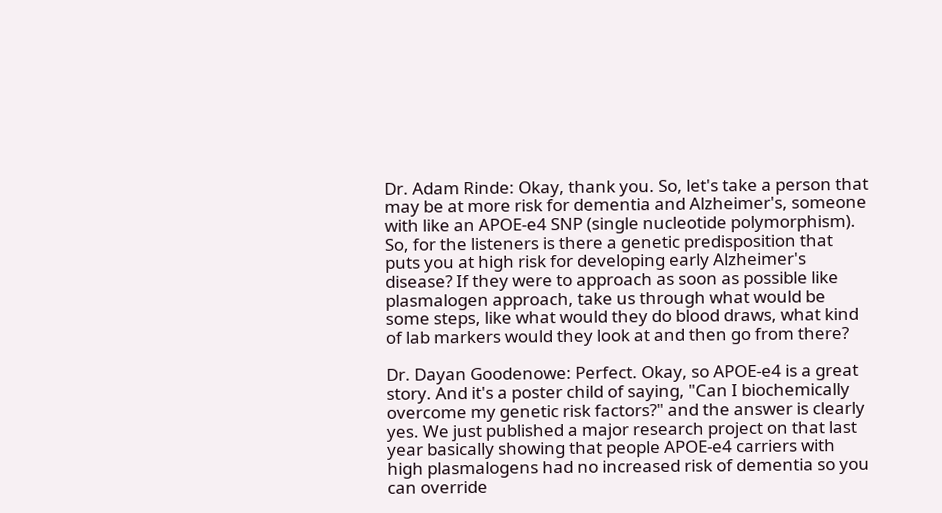Dr. Adam Rinde: Okay, thank you. So, let's take a person that may be at more risk for dementia and Alzheimer's, someone with like an APOE-e4 SNP (single nucleotide polymorphism). So, for the listeners is there a genetic predisposition that puts you at high risk for developing early Alzheimer's disease? If they were to approach as soon as possible like plasmalogen approach, take us through what would be some steps, like what would they do blood draws, what kind of lab markers would they look at and then go from there?

Dr. Dayan Goodenowe: Perfect. Okay, so APOE-e4 is a great story. And it's a poster child of saying, "Can I biochemically overcome my genetic risk factors?" and the answer is clearly yes. We just published a major research project on that last year basically showing that people APOE-e4 carriers with high plasmalogens had no increased risk of dementia so you can override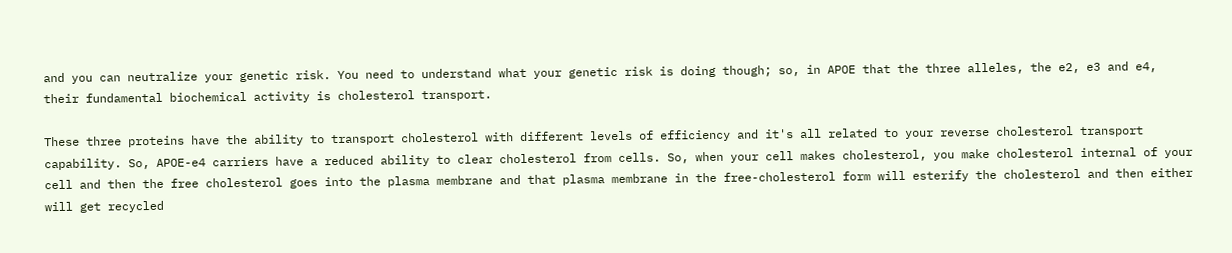and you can neutralize your genetic risk. You need to understand what your genetic risk is doing though; so, in APOE that the three alleles, the e2, e3 and e4, their fundamental biochemical activity is cholesterol transport.

These three proteins have the ability to transport cholesterol with different levels of efficiency and it's all related to your reverse cholesterol transport capability. So, APOE-e4 carriers have a reduced ability to clear cholesterol from cells. So, when your cell makes cholesterol, you make cholesterol internal of your cell and then the free cholesterol goes into the plasma membrane and that plasma membrane in the free-cholesterol form will esterify the cholesterol and then either will get recycled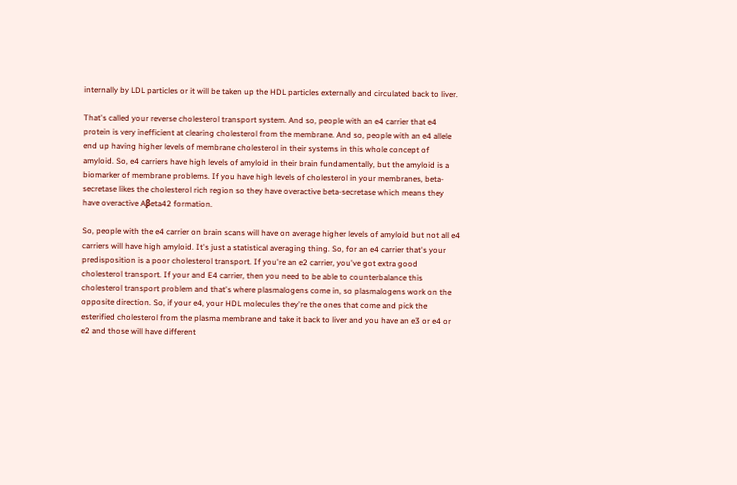internally by LDL particles or it will be taken up the HDL particles externally and circulated back to liver.

That's called your reverse cholesterol transport system. And so, people with an e4 carrier that e4 protein is very inefficient at clearing cholesterol from the membrane. And so, people with an e4 allele end up having higher levels of membrane cholesterol in their systems in this whole concept of amyloid. So, e4 carriers have high levels of amyloid in their brain fundamentally, but the amyloid is a biomarker of membrane problems. If you have high levels of cholesterol in your membranes, beta-secretase likes the cholesterol rich region so they have overactive beta-secretase which means they have overactive Aβeta42 formation.

So, people with the e4 carrier on brain scans will have on average higher levels of amyloid but not all e4 carriers will have high amyloid. It's just a statistical averaging thing. So, for an e4 carrier that's your predisposition is a poor cholesterol transport. If you're an e2 carrier, you've got extra good cholesterol transport. If your and E4 carrier, then you need to be able to counterbalance this cholesterol transport problem and that's where plasmalogens come in, so plasmalogens work on the opposite direction. So, if your e4, your HDL molecules they're the ones that come and pick the esterified cholesterol from the plasma membrane and take it back to liver and you have an e3 or e4 or e2 and those will have different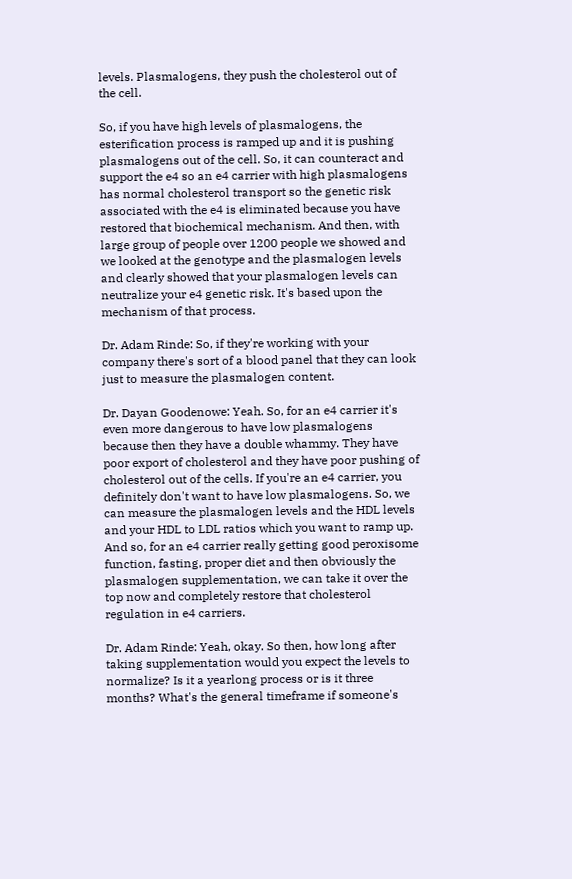levels. Plasmalogens, they push the cholesterol out of the cell.

So, if you have high levels of plasmalogens, the esterification process is ramped up and it is pushing plasmalogens out of the cell. So, it can counteract and support the e4 so an e4 carrier with high plasmalogens has normal cholesterol transport so the genetic risk associated with the e4 is eliminated because you have restored that biochemical mechanism. And then, with large group of people over 1200 people we showed and we looked at the genotype and the plasmalogen levels and clearly showed that your plasmalogen levels can neutralize your e4 genetic risk. It's based upon the mechanism of that process.

Dr. Adam Rinde: So, if they're working with your company there's sort of a blood panel that they can look just to measure the plasmalogen content.

Dr. Dayan Goodenowe: Yeah. So, for an e4 carrier it's even more dangerous to have low plasmalogens because then they have a double whammy. They have poor export of cholesterol and they have poor pushing of cholesterol out of the cells. If you're an e4 carrier, you definitely don't want to have low plasmalogens. So, we can measure the plasmalogen levels and the HDL levels and your HDL to LDL ratios which you want to ramp up. And so, for an e4 carrier really getting good peroxisome function, fasting, proper diet and then obviously the plasmalogen supplementation, we can take it over the top now and completely restore that cholesterol regulation in e4 carriers.

Dr. Adam Rinde: Yeah, okay. So then, how long after taking supplementation would you expect the levels to normalize? Is it a yearlong process or is it three months? What's the general timeframe if someone's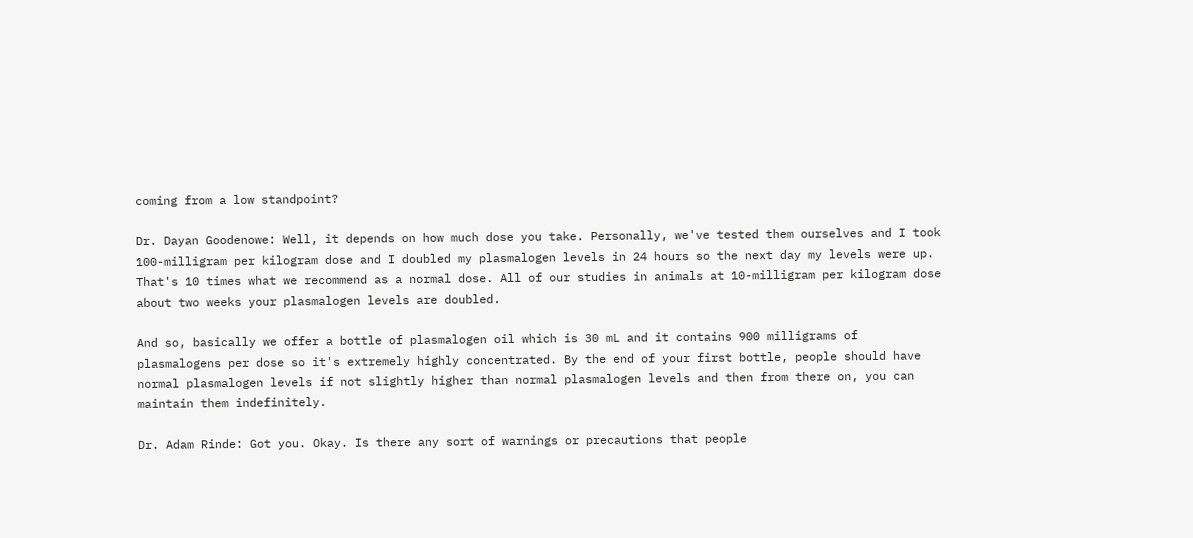coming from a low standpoint?

Dr. Dayan Goodenowe: Well, it depends on how much dose you take. Personally, we've tested them ourselves and I took 100-milligram per kilogram dose and I doubled my plasmalogen levels in 24 hours so the next day my levels were up. That's 10 times what we recommend as a normal dose. All of our studies in animals at 10-milligram per kilogram dose about two weeks your plasmalogen levels are doubled.

And so, basically we offer a bottle of plasmalogen oil which is 30 mL and it contains 900 milligrams of plasmalogens per dose so it's extremely highly concentrated. By the end of your first bottle, people should have normal plasmalogen levels if not slightly higher than normal plasmalogen levels and then from there on, you can maintain them indefinitely.

Dr. Adam Rinde: Got you. Okay. Is there any sort of warnings or precautions that people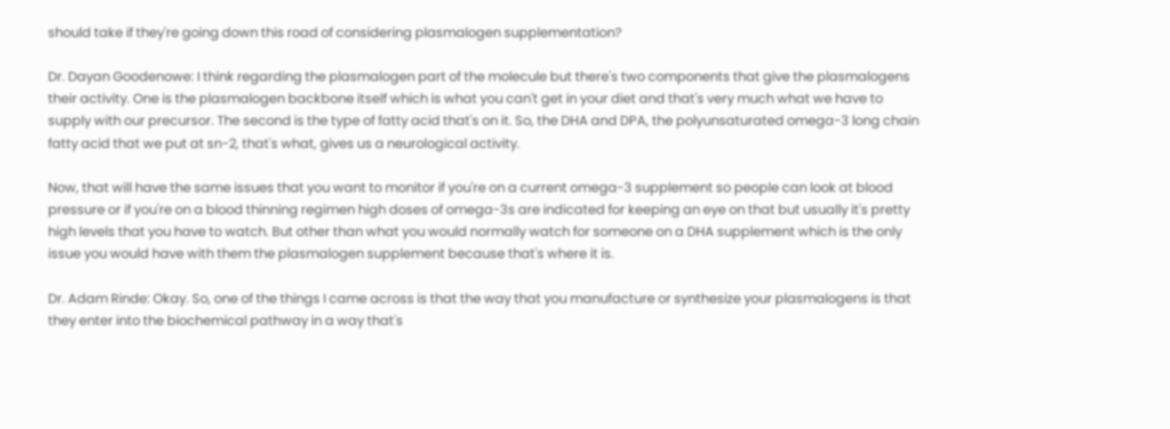should take if they're going down this road of considering plasmalogen supplementation?

Dr. Dayan Goodenowe: I think regarding the plasmalogen part of the molecule but there's two components that give the plasmalogens their activity. One is the plasmalogen backbone itself which is what you can't get in your diet and that's very much what we have to supply with our precursor. The second is the type of fatty acid that's on it. So, the DHA and DPA, the polyunsaturated omega-3 long chain fatty acid that we put at sn-2, that's what, gives us a neurological activity.

Now, that will have the same issues that you want to monitor if you're on a current omega-3 supplement so people can look at blood pressure or if you're on a blood thinning regimen high doses of omega-3s are indicated for keeping an eye on that but usually it's pretty high levels that you have to watch. But other than what you would normally watch for someone on a DHA supplement which is the only issue you would have with them the plasmalogen supplement because that's where it is.

Dr. Adam Rinde: Okay. So, one of the things I came across is that the way that you manufacture or synthesize your plasmalogens is that they enter into the biochemical pathway in a way that's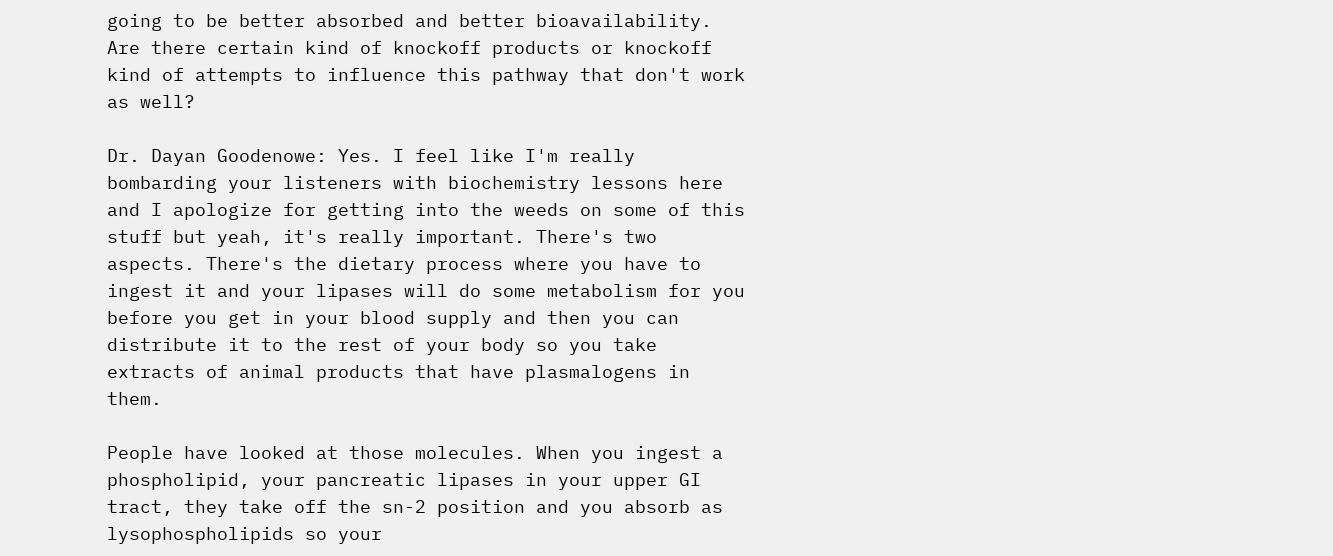going to be better absorbed and better bioavailability. Are there certain kind of knockoff products or knockoff kind of attempts to influence this pathway that don't work as well?

Dr. Dayan Goodenowe: Yes. I feel like I'm really bombarding your listeners with biochemistry lessons here and I apologize for getting into the weeds on some of this stuff but yeah, it's really important. There's two aspects. There's the dietary process where you have to ingest it and your lipases will do some metabolism for you before you get in your blood supply and then you can distribute it to the rest of your body so you take extracts of animal products that have plasmalogens in them.

People have looked at those molecules. When you ingest a phospholipid, your pancreatic lipases in your upper GI tract, they take off the sn-2 position and you absorb as lysophospholipids so your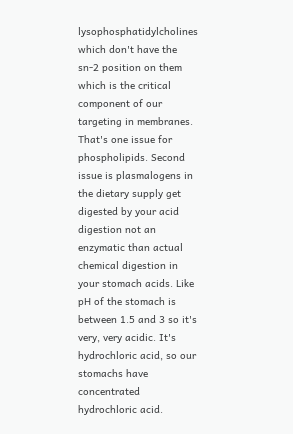lysophosphatidylcholines which don't have the sn-2 position on them which is the critical component of our targeting in membranes. That's one issue for phospholipids. Second issue is plasmalogens in the dietary supply get digested by your acid digestion not an enzymatic than actual chemical digestion in your stomach acids. Like pH of the stomach is between 1.5 and 3 so it's very, very acidic. It's hydrochloric acid, so our stomachs have concentrated hydrochloric acid.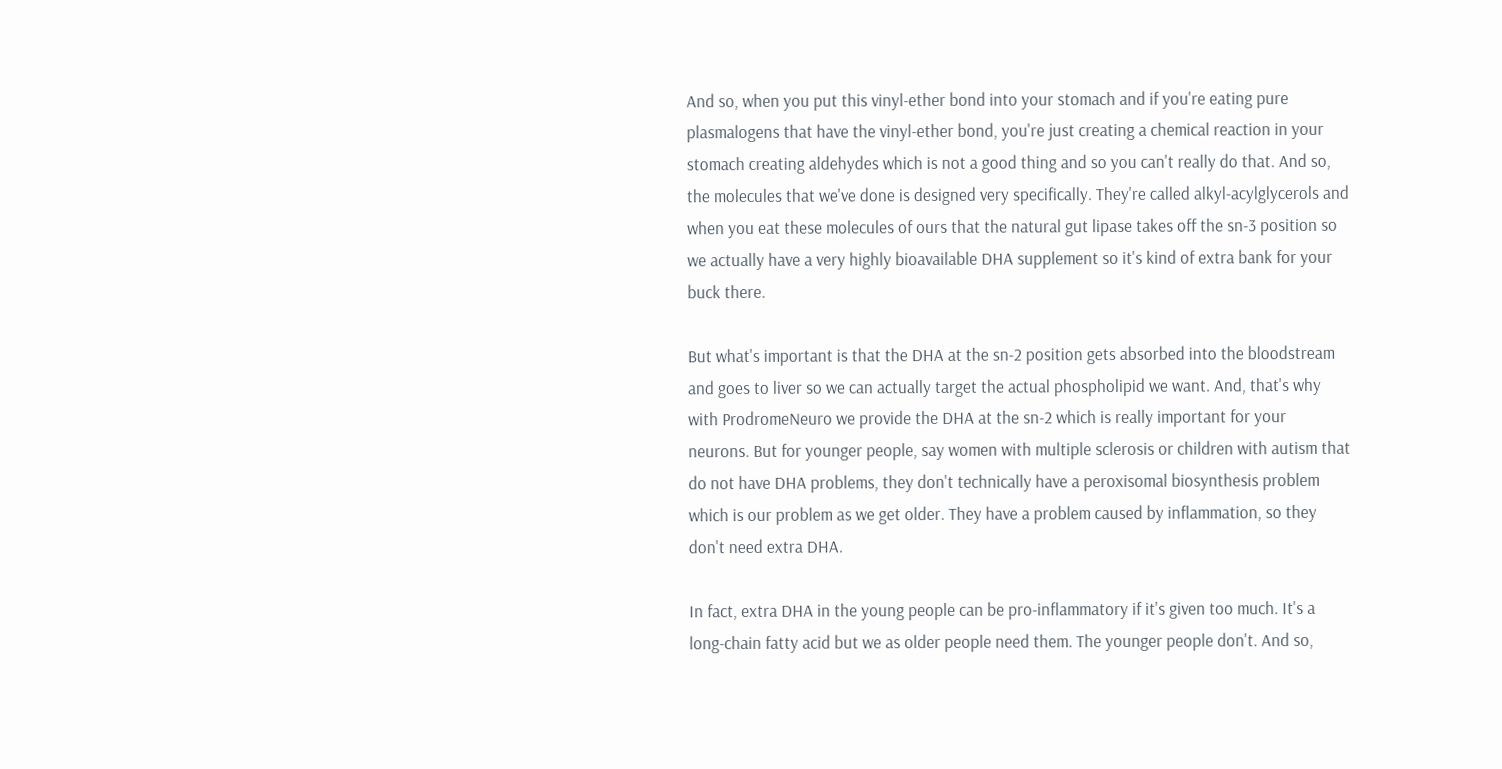And so, when you put this vinyl-ether bond into your stomach and if you're eating pure plasmalogens that have the vinyl-ether bond, you're just creating a chemical reaction in your stomach creating aldehydes which is not a good thing and so you can't really do that. And so, the molecules that we've done is designed very specifically. They're called alkyl-acylglycerols and when you eat these molecules of ours that the natural gut lipase takes off the sn-3 position so we actually have a very highly bioavailable DHA supplement so it's kind of extra bank for your buck there.

But what's important is that the DHA at the sn-2 position gets absorbed into the bloodstream and goes to liver so we can actually target the actual phospholipid we want. And, that's why with ProdromeNeuro we provide the DHA at the sn-2 which is really important for your neurons. But for younger people, say women with multiple sclerosis or children with autism that do not have DHA problems, they don't technically have a peroxisomal biosynthesis problem which is our problem as we get older. They have a problem caused by inflammation, so they don't need extra DHA.

In fact, extra DHA in the young people can be pro-inflammatory if it's given too much. It's a long-chain fatty acid but we as older people need them. The younger people don't. And so,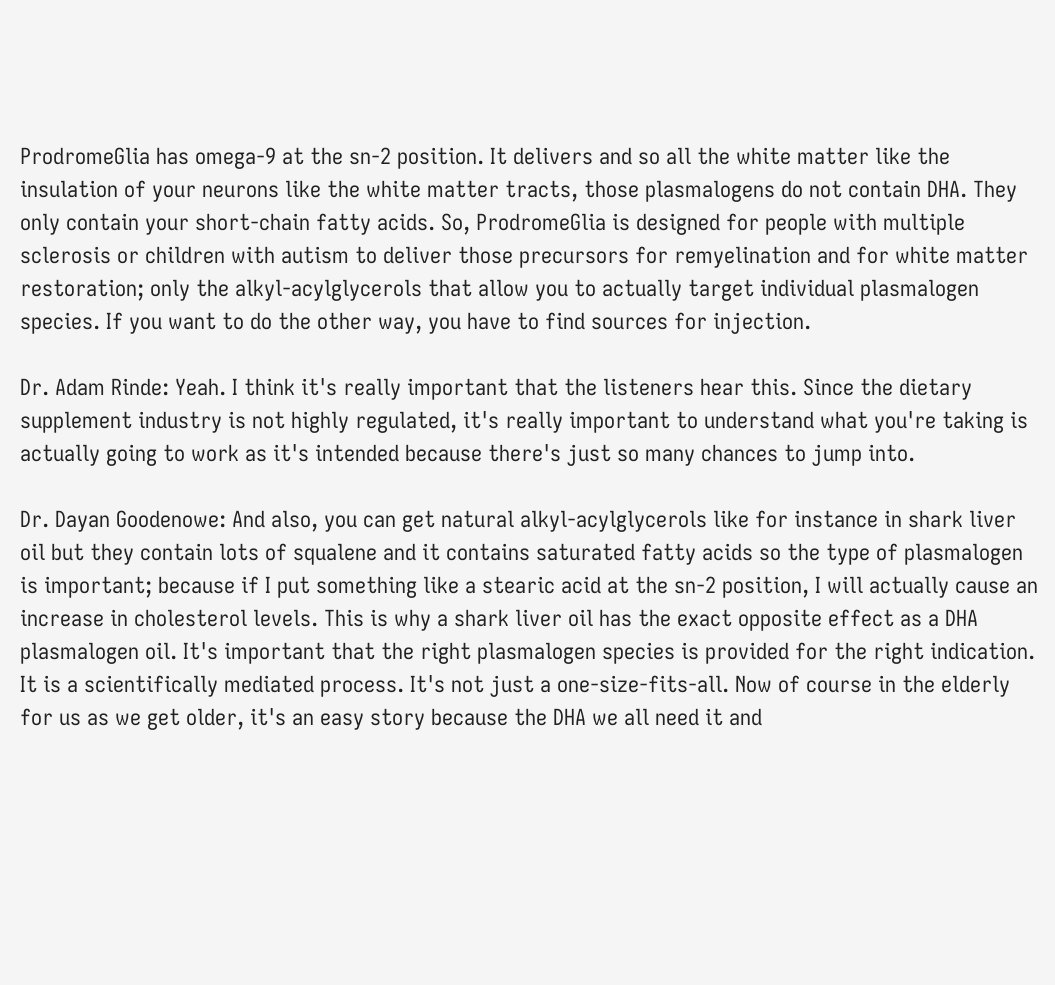ProdromeGlia has omega-9 at the sn-2 position. It delivers and so all the white matter like the insulation of your neurons like the white matter tracts, those plasmalogens do not contain DHA. They only contain your short-chain fatty acids. So, ProdromeGlia is designed for people with multiple sclerosis or children with autism to deliver those precursors for remyelination and for white matter restoration; only the alkyl-acylglycerols that allow you to actually target individual plasmalogen species. If you want to do the other way, you have to find sources for injection.

Dr. Adam Rinde: Yeah. I think it's really important that the listeners hear this. Since the dietary supplement industry is not highly regulated, it's really important to understand what you're taking is actually going to work as it's intended because there's just so many chances to jump into.

Dr. Dayan Goodenowe: And also, you can get natural alkyl-acylglycerols like for instance in shark liver oil but they contain lots of squalene and it contains saturated fatty acids so the type of plasmalogen is important; because if I put something like a stearic acid at the sn-2 position, I will actually cause an increase in cholesterol levels. This is why a shark liver oil has the exact opposite effect as a DHA plasmalogen oil. It's important that the right plasmalogen species is provided for the right indication. It is a scientifically mediated process. It's not just a one-size-fits-all. Now of course in the elderly for us as we get older, it's an easy story because the DHA we all need it and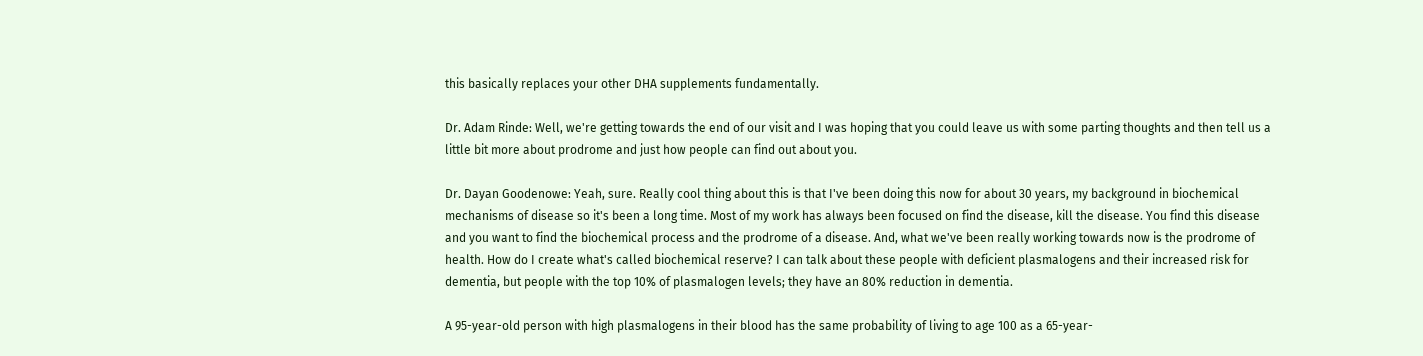this basically replaces your other DHA supplements fundamentally.

Dr. Adam Rinde: Well, we're getting towards the end of our visit and I was hoping that you could leave us with some parting thoughts and then tell us a little bit more about prodrome and just how people can find out about you.

Dr. Dayan Goodenowe: Yeah, sure. Really cool thing about this is that I've been doing this now for about 30 years, my background in biochemical mechanisms of disease so it's been a long time. Most of my work has always been focused on find the disease, kill the disease. You find this disease and you want to find the biochemical process and the prodrome of a disease. And, what we've been really working towards now is the prodrome of health. How do I create what's called biochemical reserve? I can talk about these people with deficient plasmalogens and their increased risk for dementia, but people with the top 10% of plasmalogen levels; they have an 80% reduction in dementia.

A 95-year-old person with high plasmalogens in their blood has the same probability of living to age 100 as a 65-year-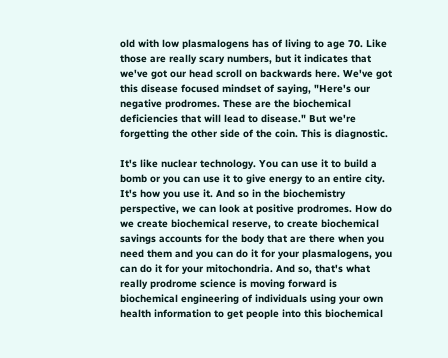old with low plasmalogens has of living to age 70. Like those are really scary numbers, but it indicates that we've got our head scroll on backwards here. We've got this disease focused mindset of saying, "Here's our negative prodromes. These are the biochemical deficiencies that will lead to disease." But we're forgetting the other side of the coin. This is diagnostic.

It's like nuclear technology. You can use it to build a bomb or you can use it to give energy to an entire city. It's how you use it. And so in the biochemistry perspective, we can look at positive prodromes. How do we create biochemical reserve, to create biochemical savings accounts for the body that are there when you need them and you can do it for your plasmalogens, you can do it for your mitochondria. And so, that's what really prodrome science is moving forward is biochemical engineering of individuals using your own health information to get people into this biochemical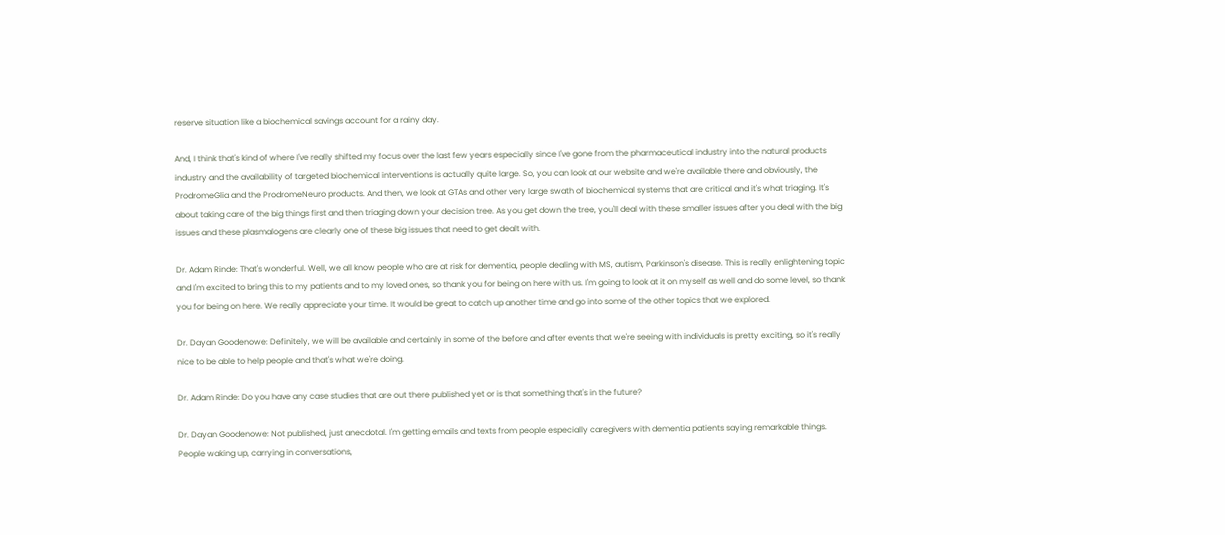reserve situation like a biochemical savings account for a rainy day.

And, I think that's kind of where I've really shifted my focus over the last few years especially since I've gone from the pharmaceutical industry into the natural products industry and the availability of targeted biochemical interventions is actually quite large. So, you can look at our website and we're available there and obviously, the ProdromeGlia and the ProdromeNeuro products. And then, we look at GTAs and other very large swath of biochemical systems that are critical and it's what triaging. It's about taking care of the big things first and then triaging down your decision tree. As you get down the tree, you'll deal with these smaller issues after you deal with the big issues and these plasmalogens are clearly one of these big issues that need to get dealt with.

Dr. Adam Rinde: That's wonderful. Well, we all know people who are at risk for dementia, people dealing with MS, autism, Parkinson's disease. This is really enlightening topic and I'm excited to bring this to my patients and to my loved ones, so thank you for being on here with us. I'm going to look at it on myself as well and do some level, so thank you for being on here. We really appreciate your time. It would be great to catch up another time and go into some of the other topics that we explored.

Dr. Dayan Goodenowe: Definitely, we will be available and certainly in some of the before and after events that we're seeing with individuals is pretty exciting, so it's really nice to be able to help people and that's what we're doing.

Dr. Adam Rinde: Do you have any case studies that are out there published yet or is that something that's in the future?

Dr. Dayan Goodenowe: Not published, just anecdotal. I'm getting emails and texts from people especially caregivers with dementia patients saying remarkable things. People waking up, carrying in conversations,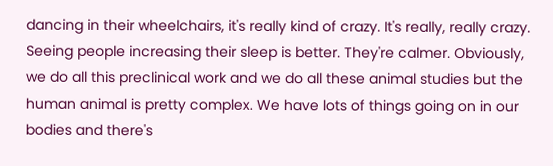dancing in their wheelchairs, it's really kind of crazy. It's really, really crazy. Seeing people increasing their sleep is better. They're calmer. Obviously, we do all this preclinical work and we do all these animal studies but the human animal is pretty complex. We have lots of things going on in our bodies and there's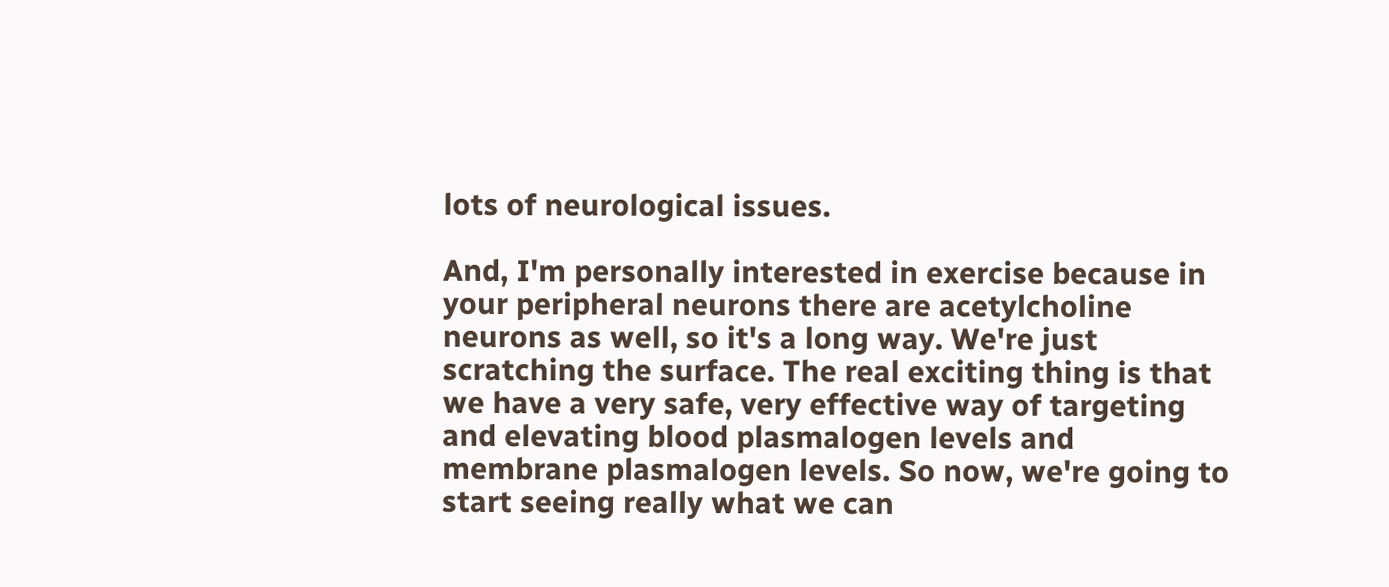lots of neurological issues.

And, I'm personally interested in exercise because in your peripheral neurons there are acetylcholine neurons as well, so it's a long way. We're just scratching the surface. The real exciting thing is that we have a very safe, very effective way of targeting and elevating blood plasmalogen levels and membrane plasmalogen levels. So now, we're going to start seeing really what we can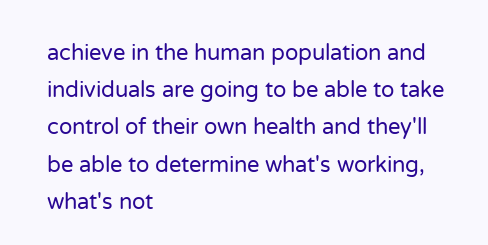achieve in the human population and individuals are going to be able to take control of their own health and they'll be able to determine what's working, what's not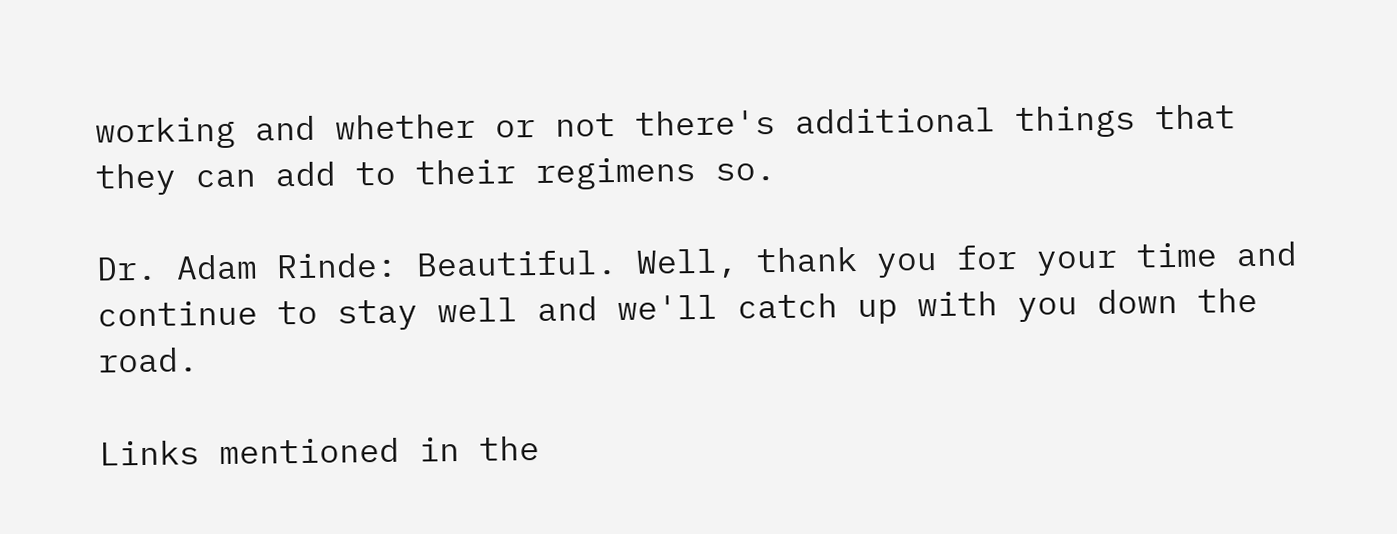working and whether or not there's additional things that they can add to their regimens so.

Dr. Adam Rinde: Beautiful. Well, thank you for your time and continue to stay well and we'll catch up with you down the road.

Links mentioned in the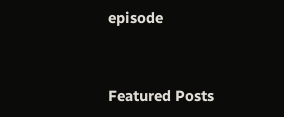episode


Featured Posts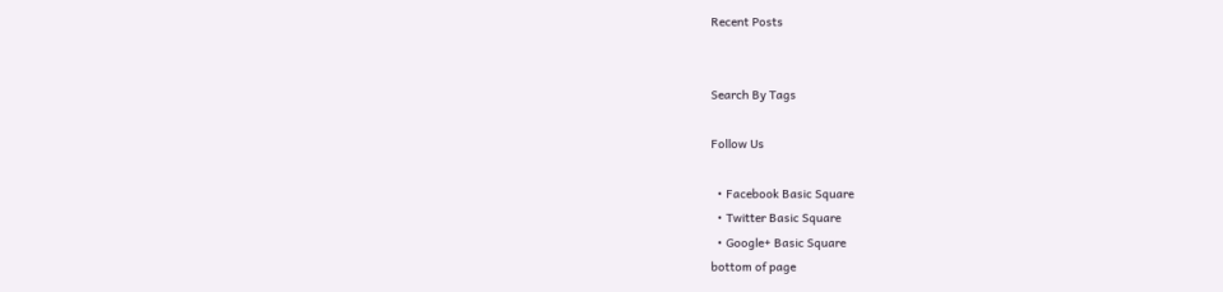Recent Posts


Search By Tags

Follow Us

  • Facebook Basic Square
  • Twitter Basic Square
  • Google+ Basic Square
bottom of page